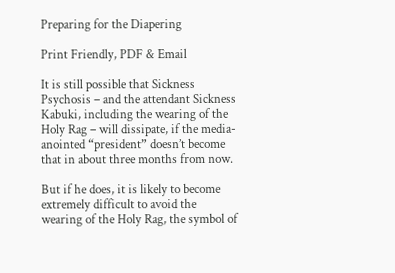Preparing for the Diapering

Print Friendly, PDF & Email

It is still possible that Sickness Psychosis – and the attendant Sickness Kabuki, including the wearing of the Holy Rag – will dissipate, if the media-anointed “president” doesn’t become that in about three months from now.

But if he does, it is likely to become extremely difficult to avoid the wearing of the Holy Rag, the symbol of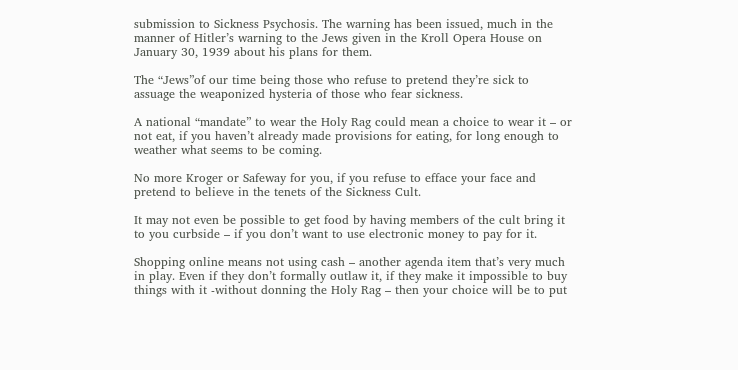submission to Sickness Psychosis. The warning has been issued, much in the manner of Hitler’s warning to the Jews given in the Kroll Opera House on January 30, 1939 about his plans for them.

The “Jews”of our time being those who refuse to pretend they’re sick to assuage the weaponized hysteria of those who fear sickness.

A national “mandate” to wear the Holy Rag could mean a choice to wear it – or not eat, if you haven’t already made provisions for eating, for long enough to weather what seems to be coming.

No more Kroger or Safeway for you, if you refuse to efface your face and pretend to believe in the tenets of the Sickness Cult.

It may not even be possible to get food by having members of the cult bring it to you curbside – if you don’t want to use electronic money to pay for it.

Shopping online means not using cash – another agenda item that’s very much in play. Even if they don’t formally outlaw it, if they make it impossible to buy things with it -without donning the Holy Rag – then your choice will be to put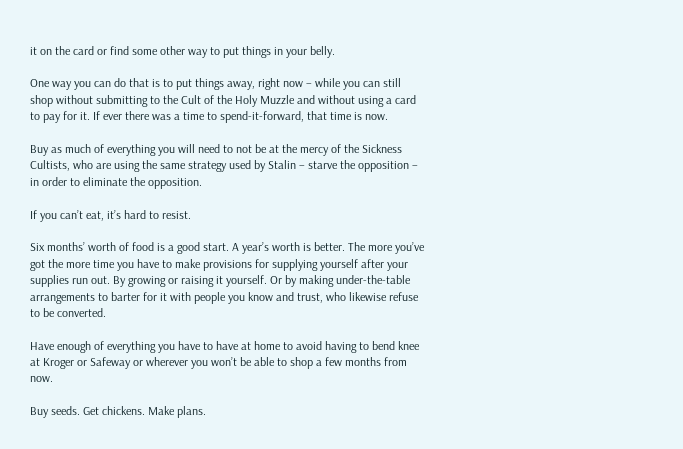it on the card or find some other way to put things in your belly.

One way you can do that is to put things away, right now – while you can still shop without submitting to the Cult of the Holy Muzzle and without using a card to pay for it. If ever there was a time to spend-it-forward, that time is now.

Buy as much of everything you will need to not be at the mercy of the Sickness Cultists, who are using the same strategy used by Stalin – starve the opposition – in order to eliminate the opposition.

If you can’t eat, it’s hard to resist.

Six months’ worth of food is a good start. A year’s worth is better. The more you’ve got the more time you have to make provisions for supplying yourself after your supplies run out. By growing or raising it yourself. Or by making under-the-table arrangements to barter for it with people you know and trust, who likewise refuse to be converted.

Have enough of everything you have to have at home to avoid having to bend knee at Kroger or Safeway or wherever you won’t be able to shop a few months from now.

Buy seeds. Get chickens. Make plans.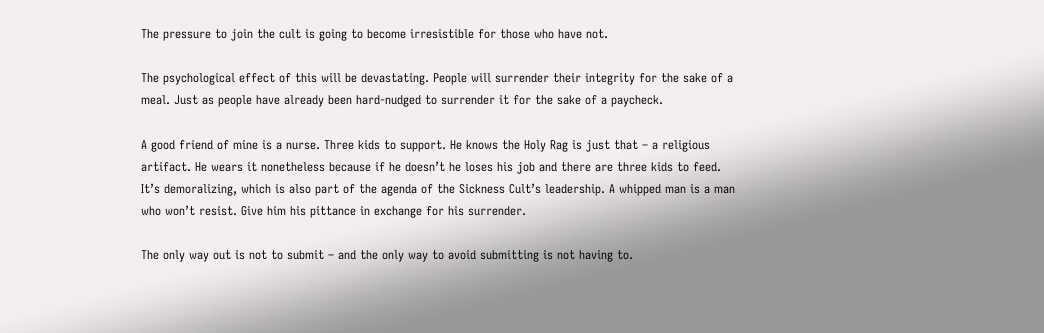The pressure to join the cult is going to become irresistible for those who have not.

The psychological effect of this will be devastating. People will surrender their integrity for the sake of a meal. Just as people have already been hard-nudged to surrender it for the sake of a paycheck.

A good friend of mine is a nurse. Three kids to support. He knows the Holy Rag is just that – a religious artifact. He wears it nonetheless because if he doesn’t he loses his job and there are three kids to feed. It’s demoralizing, which is also part of the agenda of the Sickness Cult’s leadership. A whipped man is a man who won’t resist. Give him his pittance in exchange for his surrender.

The only way out is not to submit – and the only way to avoid submitting is not having to.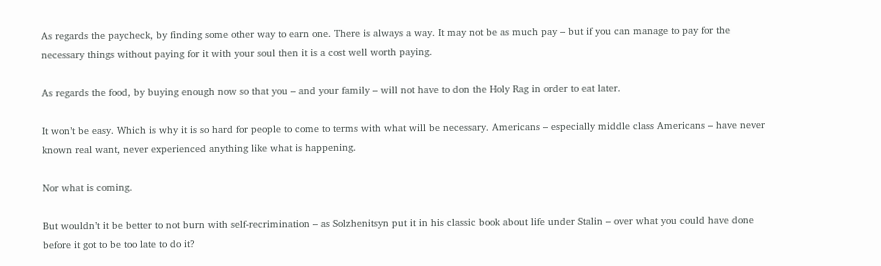As regards the paycheck, by finding some other way to earn one. There is always a way. It may not be as much pay – but if you can manage to pay for the necessary things without paying for it with your soul then it is a cost well worth paying.

As regards the food, by buying enough now so that you – and your family – will not have to don the Holy Rag in order to eat later.

It won’t be easy. Which is why it is so hard for people to come to terms with what will be necessary. Americans – especially middle class Americans – have never known real want, never experienced anything like what is happening.

Nor what is coming.

But wouldn’t it be better to not burn with self-recrimination – as Solzhenitsyn put it in his classic book about life under Stalin – over what you could have done before it got to be too late to do it?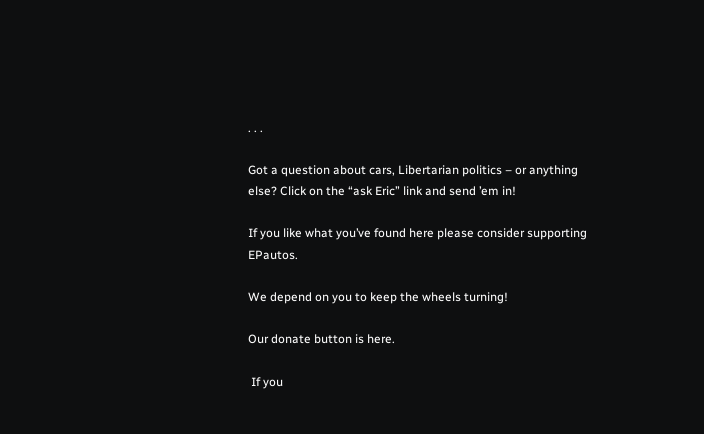. . .

Got a question about cars, Libertarian politics – or anything else? Click on the “ask Eric” link and send ’em in!

If you like what you’ve found here please consider supporting EPautos.

We depend on you to keep the wheels turning!

Our donate button is here.

 If you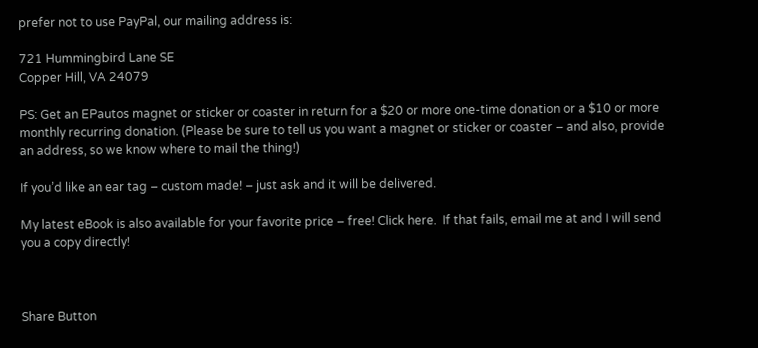prefer not to use PayPal, our mailing address is:

721 Hummingbird Lane SE
Copper Hill, VA 24079

PS: Get an EPautos magnet or sticker or coaster in return for a $20 or more one-time donation or a $10 or more monthly recurring donation. (Please be sure to tell us you want a magnet or sticker or coaster – and also, provide an address, so we know where to mail the thing!)

If you’d like an ear tag – custom made! – just ask and it will be delivered.

My latest eBook is also available for your favorite price – free! Click here.  If that fails, email me at and I will send you a copy directly!



Share Button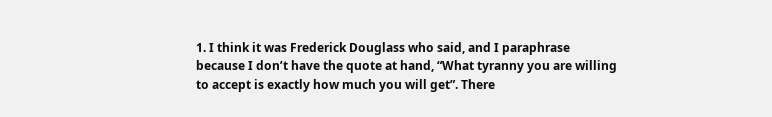1. I think it was Frederick Douglass who said, and I paraphrase because I don’t have the quote at hand, “What tyranny you are willing to accept is exactly how much you will get”. There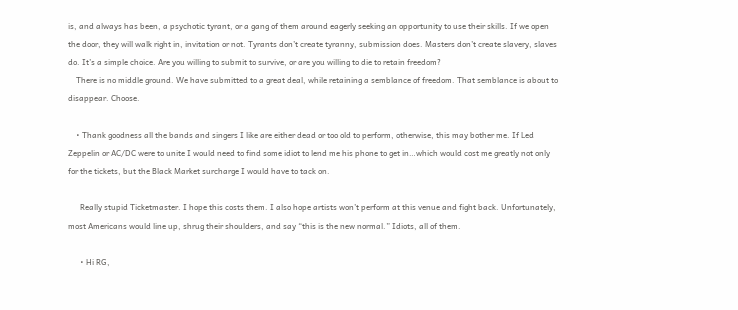is, and always has been, a psychotic tyrant, or a gang of them around eagerly seeking an opportunity to use their skills. If we open the door, they will walk right in, invitation or not. Tyrants don’t create tyranny, submission does. Masters don’t create slavery, slaves do. It’s a simple choice. Are you willing to submit to survive, or are you willing to die to retain freedom?
    There is no middle ground. We have submitted to a great deal, while retaining a semblance of freedom. That semblance is about to disappear. Choose.

    • Thank goodness all the bands and singers I like are either dead or too old to perform, otherwise, this may bother me. If Led Zeppelin or AC/DC were to unite I would need to find some idiot to lend me his phone to get in…which would cost me greatly not only for the tickets, but the Black Market surcharge I would have to tack on.

      Really stupid Ticketmaster. I hope this costs them. I also hope artists won’t perform at this venue and fight back. Unfortunately, most Americans would line up, shrug their shoulders, and say “this is the new normal.” Idiots, all of them.

      • Hi RG,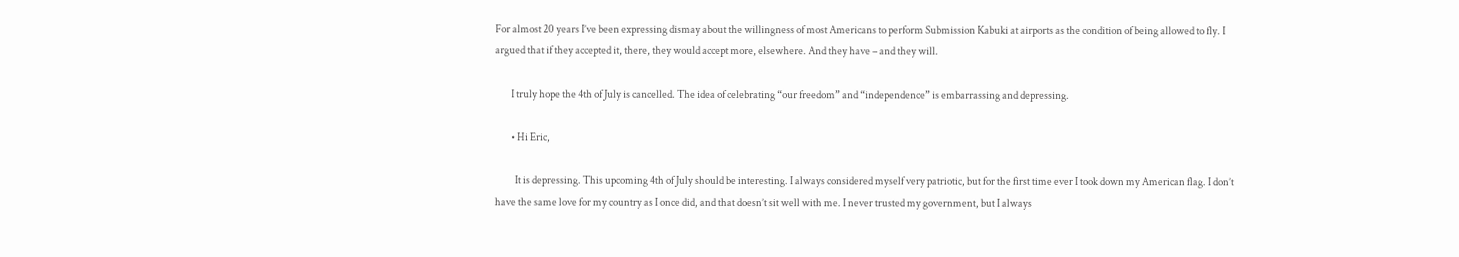For almost 20 years I’ve been expressing dismay about the willingness of most Americans to perform Submission Kabuki at airports as the condition of being allowed to fly. I argued that if they accepted it, there, they would accept more, elsewhere. And they have – and they will.

        I truly hope the 4th of July is cancelled. The idea of celebrating “our freedom” and “independence” is embarrassing and depressing.

        • Hi Eric,

          It is depressing. This upcoming 4th of July should be interesting. I always considered myself very patriotic, but for the first time ever I took down my American flag. I don’t have the same love for my country as I once did, and that doesn’t sit well with me. I never trusted my government, but I always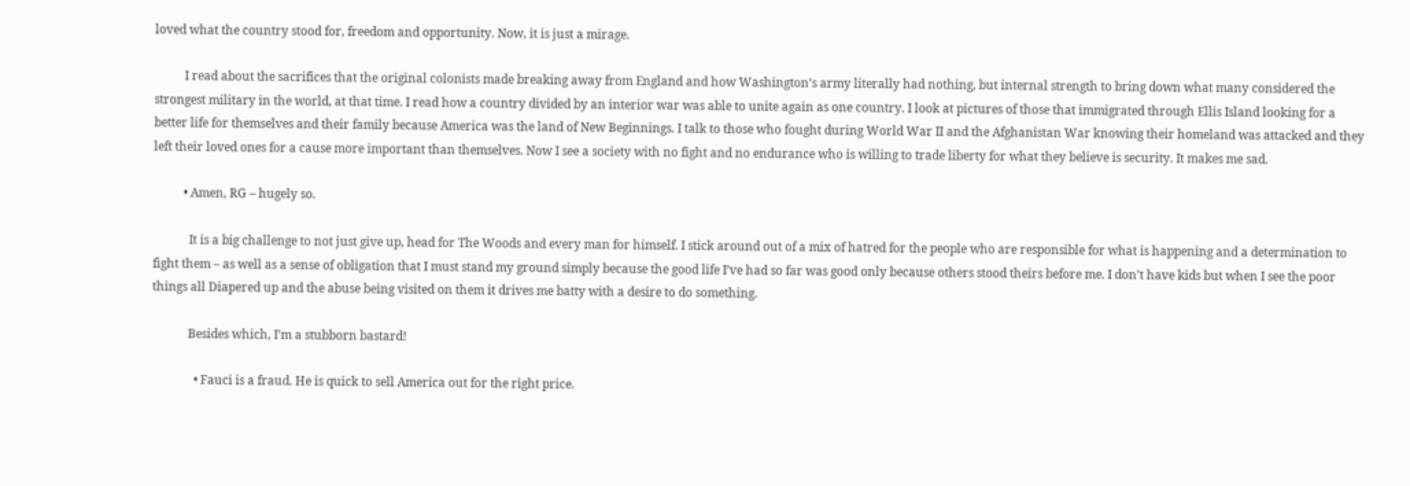loved what the country stood for, freedom and opportunity. Now, it is just a mirage.

          I read about the sacrifices that the original colonists made breaking away from England and how Washington’s army literally had nothing, but internal strength to bring down what many considered the strongest military in the world, at that time. I read how a country divided by an interior war was able to unite again as one country. I look at pictures of those that immigrated through Ellis Island looking for a better life for themselves and their family because America was the land of New Beginnings. I talk to those who fought during World War II and the Afghanistan War knowing their homeland was attacked and they left their loved ones for a cause more important than themselves. Now I see a society with no fight and no endurance who is willing to trade liberty for what they believe is security. It makes me sad.

          • Amen, RG – hugely so.

            It is a big challenge to not just give up, head for The Woods and every man for himself. I stick around out of a mix of hatred for the people who are responsible for what is happening and a determination to fight them – as well as a sense of obligation that I must stand my ground simply because the good life I’ve had so far was good only because others stood theirs before me. I don’t have kids but when I see the poor things all Diapered up and the abuse being visited on them it drives me batty with a desire to do something.

            Besides which, I’m a stubborn bastard!

              • Fauci is a fraud. He is quick to sell America out for the right price.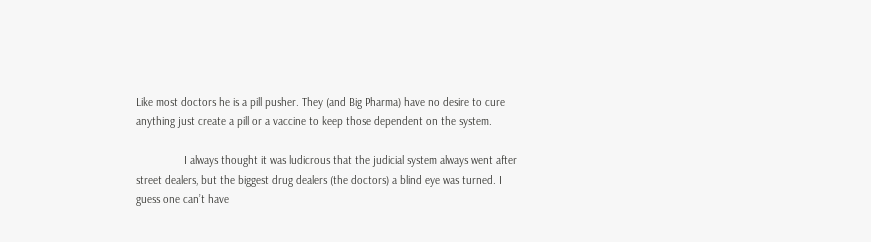Like most doctors he is a pill pusher. They (and Big Pharma) have no desire to cure anything just create a pill or a vaccine to keep those dependent on the system.

                I always thought it was ludicrous that the judicial system always went after street dealers, but the biggest drug dealers (the doctors) a blind eye was turned. I guess one can’t have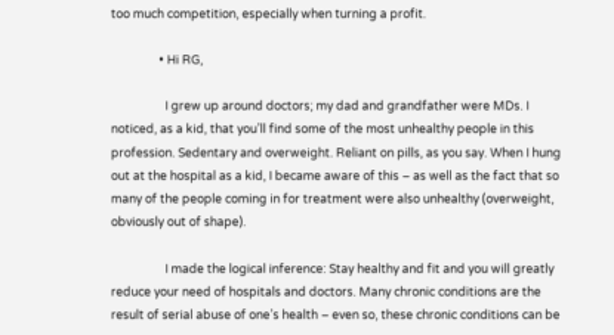too much competition, especially when turning a profit.

                • Hi RG,

                  I grew up around doctors; my dad and grandfather were MDs. I noticed, as a kid, that you’ll find some of the most unhealthy people in this profession. Sedentary and overweight. Reliant on pills, as you say. When I hung out at the hospital as a kid, I became aware of this – as well as the fact that so many of the people coming in for treatment were also unhealthy (overweight, obviously out of shape).

                  I made the logical inference: Stay healthy and fit and you will greatly reduce your need of hospitals and doctors. Many chronic conditions are the result of serial abuse of one’s health – even so, these chronic conditions can be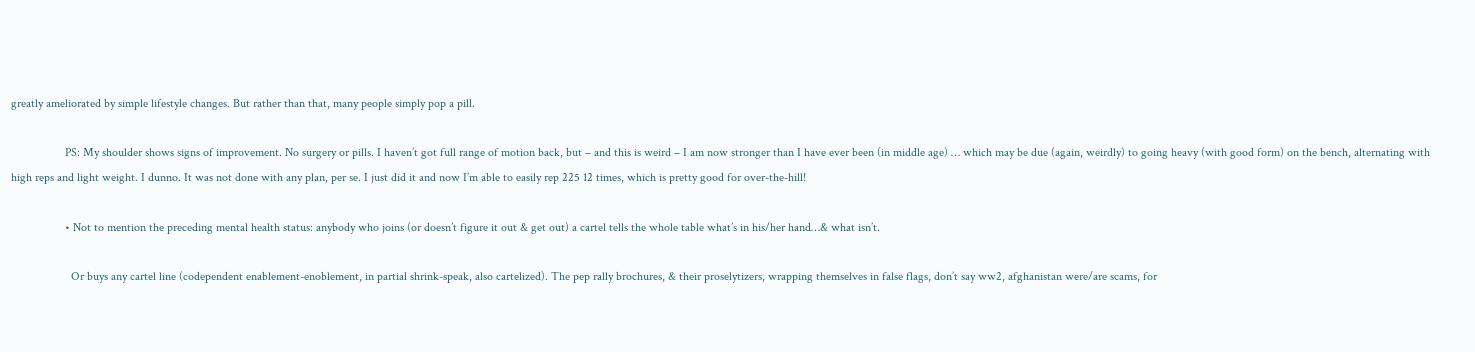greatly ameliorated by simple lifestyle changes. But rather than that, many people simply pop a pill.

                  PS: My shoulder shows signs of improvement. No surgery or pills. I haven’t got full range of motion back, but – and this is weird – I am now stronger than I have ever been (in middle age) … which may be due (again, weirdly) to going heavy (with good form) on the bench, alternating with high reps and light weight. I dunno. It was not done with any plan, per se. I just did it and now I’m able to easily rep 225 12 times, which is pretty good for over-the-hill!

                  • Not to mention the preceding mental health status: anybody who joins (or doesn’t figure it out & get out) a cartel tells the whole table what’s in his/her hand…& what isn’t.

                    Or buys any cartel line (codependent enablement-enoblement, in partial shrink-speak, also cartelized). The pep rally brochures, & their proselytizers, wrapping themselves in false flags, don’t say ww2, afghanistan were/are scams, for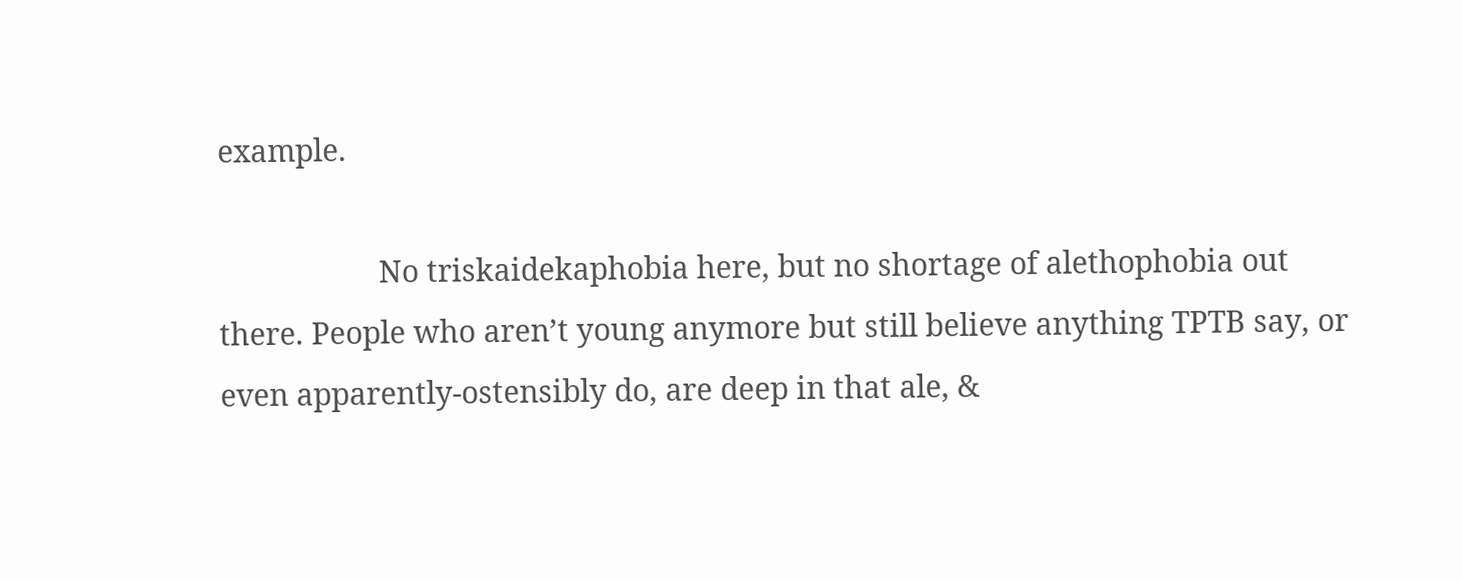example.

                    No triskaidekaphobia here, but no shortage of alethophobia out there. People who aren’t young anymore but still believe anything TPTB say, or even apparently-ostensibly do, are deep in that ale, &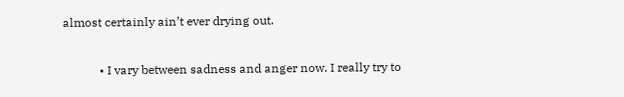almost certainly ain’t ever drying out.

            • I vary between sadness and anger now. I really try to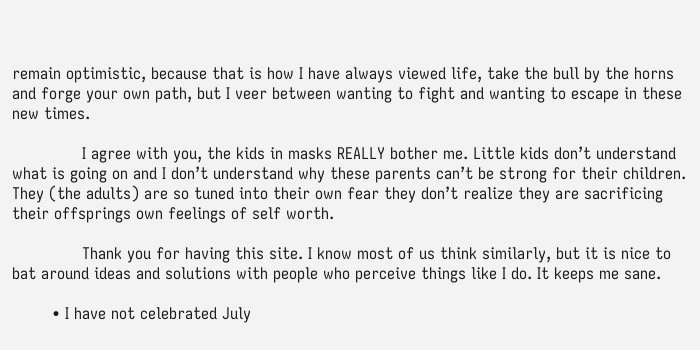remain optimistic, because that is how I have always viewed life, take the bull by the horns and forge your own path, but I veer between wanting to fight and wanting to escape in these new times.

              I agree with you, the kids in masks REALLY bother me. Little kids don’t understand what is going on and I don’t understand why these parents can’t be strong for their children. They (the adults) are so tuned into their own fear they don’t realize they are sacrificing their offsprings own feelings of self worth.

              Thank you for having this site. I know most of us think similarly, but it is nice to bat around ideas and solutions with people who perceive things like I do. It keeps me sane.

        • I have not celebrated July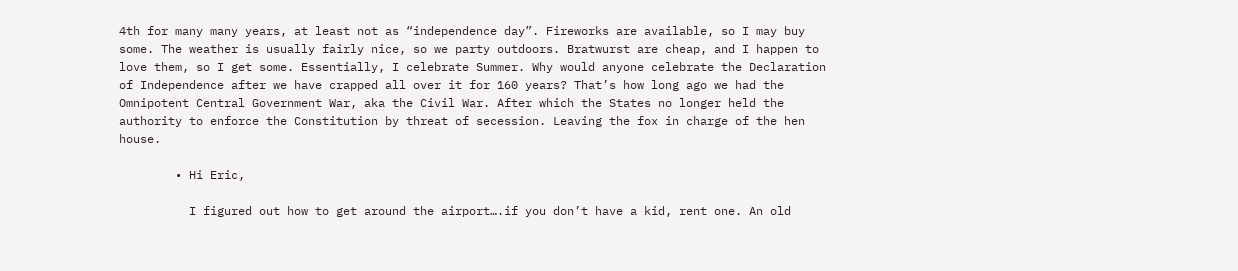4th for many many years, at least not as “independence day”. Fireworks are available, so I may buy some. The weather is usually fairly nice, so we party outdoors. Bratwurst are cheap, and I happen to love them, so I get some. Essentially, I celebrate Summer. Why would anyone celebrate the Declaration of Independence after we have crapped all over it for 160 years? That’s how long ago we had the Omnipotent Central Government War, aka the Civil War. After which the States no longer held the authority to enforce the Constitution by threat of secession. Leaving the fox in charge of the hen house.

        • Hi Eric,

          I figured out how to get around the airport….if you don’t have a kid, rent one. An old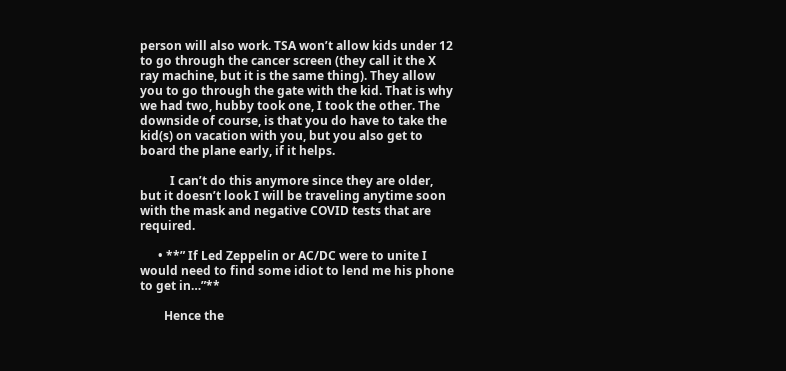person will also work. TSA won’t allow kids under 12 to go through the cancer screen (they call it the X ray machine, but it is the same thing). They allow you to go through the gate with the kid. That is why we had two, hubby took one, I took the other. The downside of course, is that you do have to take the kid(s) on vacation with you, but you also get to board the plane early, if it helps.

          I can’t do this anymore since they are older, but it doesn’t look I will be traveling anytime soon with the mask and negative COVID tests that are required.

      • **” If Led Zeppelin or AC/DC were to unite I would need to find some idiot to lend me his phone to get in…”**

        Hence the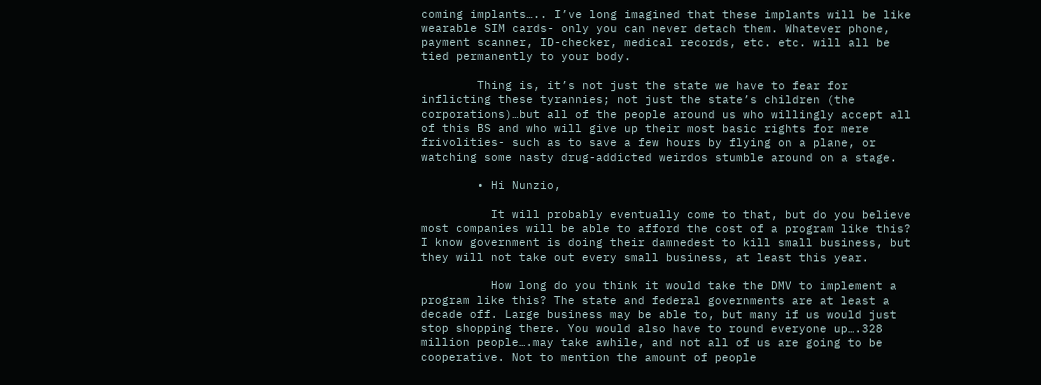coming implants….. I’ve long imagined that these implants will be like wearable SIM cards- only you can never detach them. Whatever phone, payment scanner, ID-checker, medical records, etc. etc. will all be tied permanently to your body.

        Thing is, it’s not just the state we have to fear for inflicting these tyrannies; not just the state’s children (the corporations)…but all of the people around us who willingly accept all of this BS and who will give up their most basic rights for mere frivolities- such as to save a few hours by flying on a plane, or watching some nasty drug-addicted weirdos stumble around on a stage.

        • Hi Nunzio,

          It will probably eventually come to that, but do you believe most companies will be able to afford the cost of a program like this? I know government is doing their damnedest to kill small business, but they will not take out every small business, at least this year.

          How long do you think it would take the DMV to implement a program like this? The state and federal governments are at least a decade off. Large business may be able to, but many if us would just stop shopping there. You would also have to round everyone up….328 million people….may take awhile, and not all of us are going to be cooperative. Not to mention the amount of people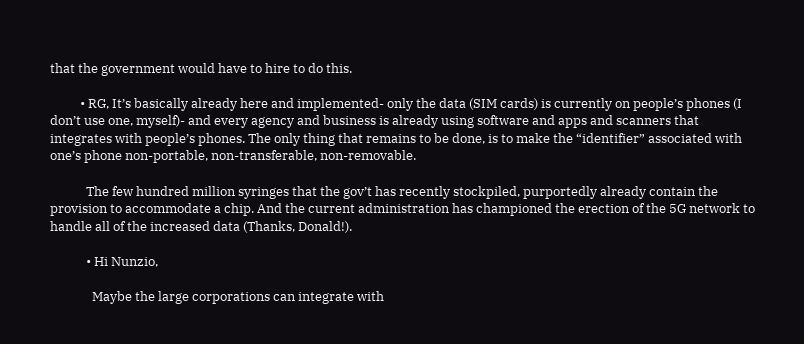that the government would have to hire to do this.

          • RG, It’s basically already here and implemented- only the data (SIM cards) is currently on people’s phones (I don’t use one, myself)- and every agency and business is already using software and apps and scanners that integrates with people’s phones. The only thing that remains to be done, is to make the “identifier” associated with one’s phone non-portable, non-transferable, non-removable.

            The few hundred million syringes that the gov’t has recently stockpiled, purportedly already contain the provision to accommodate a chip. And the current administration has championed the erection of the 5G network to handle all of the increased data (Thanks, Donald!).

            • Hi Nunzio,

              Maybe the large corporations can integrate with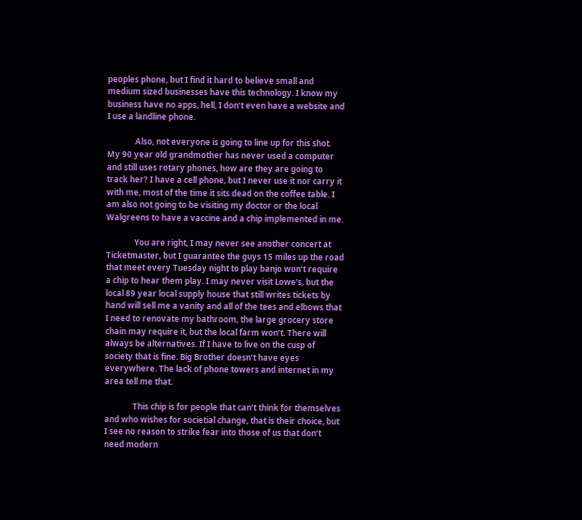peoples phone, but I find it hard to believe small and medium sized businesses have this technology. I know my business have no apps, hell, I don’t even have a website and I use a landline phone.

              Also, not everyone is going to line up for this shot. My 90 year old grandmother has never used a computer and still uses rotary phones, how are they are going to track her? I have a cell phone, but I never use it nor carry it with me, most of the time it sits dead on the coffee table. I am also not going to be visiting my doctor or the local Walgreens to have a vaccine and a chip implemented in me.

              You are right, I may never see another concert at Ticketmaster, but I guarantee the guys 15 miles up the road that meet every Tuesday night to play banjo won’t require a chip to hear them play. I may never visit Lowe’s, but the local 89 year local supply house that still writes tickets by hand will sell me a vanity and all of the tees and elbows that I need to renovate my bathroom, the large grocery store chain may require it, but the local farm won’t. There will always be alternatives. If I have to live on the cusp of society that is fine. Big Brother doesn’t have eyes everywhere. The lack of phone towers and internet in my area tell me that.

              This chip is for people that can’t think for themselves and who wishes for societial change, that is their choice, but I see no reason to strike fear into those of us that don’t need modern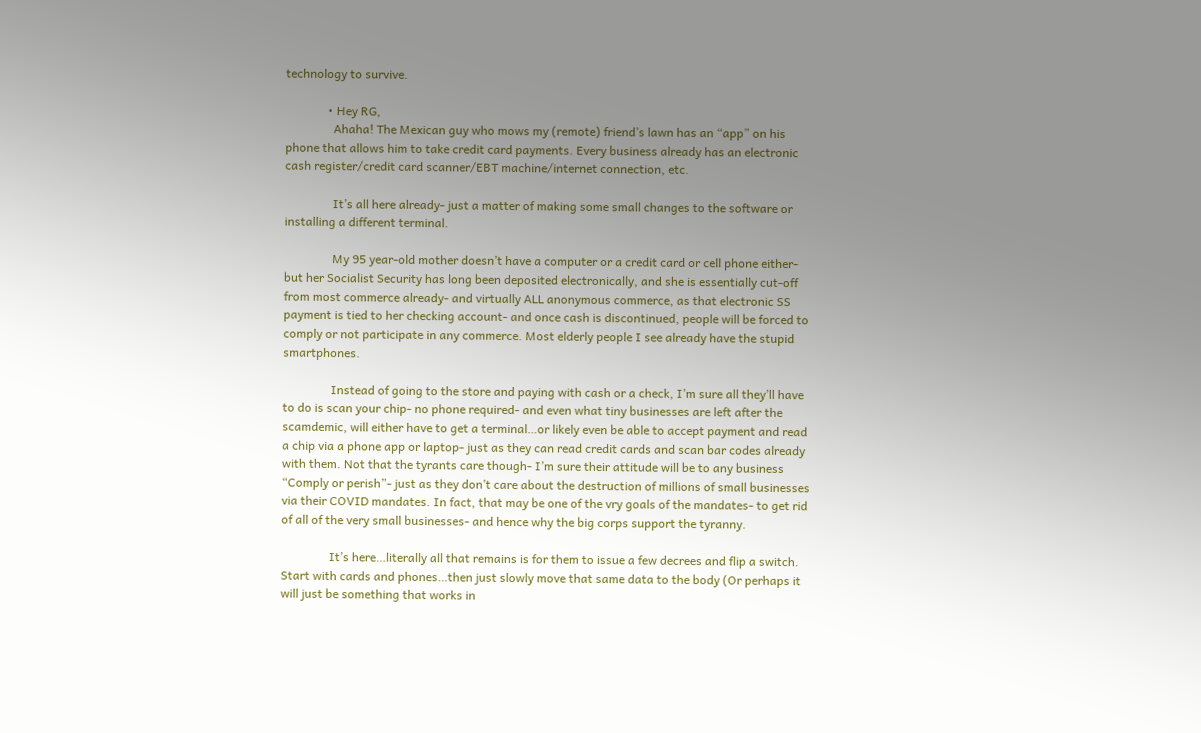technology to survive.

              • Hey RG,
                Ahaha! The Mexican guy who mows my (remote) friend’s lawn has an “app” on his phone that allows him to take credit card payments. Every business already has an electronic cash register/credit card scanner/EBT machine/internet connection, etc.

                It’s all here already- just a matter of making some small changes to the software or installing a different terminal.

                My 95 year-old mother doesn’t have a computer or a credit card or cell phone either- but her Socialist Security has long been deposited electronically, and she is essentially cut-off from most commerce already- and virtually ALL anonymous commerce, as that electronic SS payment is tied to her checking account- and once cash is discontinued, people will be forced to comply or not participate in any commerce. Most elderly people I see already have the stupid smartphones.

                Instead of going to the store and paying with cash or a check, I’m sure all they’ll have to do is scan your chip- no phone required- and even what tiny businesses are left after the scamdemic, will either have to get a terminal…or likely even be able to accept payment and read a chip via a phone app or laptop- just as they can read credit cards and scan bar codes already with them. Not that the tyrants care though- I’m sure their attitude will be to any business “Comply or perish”- just as they don’t care about the destruction of millions of small businesses via their COVID mandates. In fact, that may be one of the vry goals of the mandates- to get rid of all of the very small businesses- and hence why the big corps support the tyranny.

                It’s here…literally all that remains is for them to issue a few decrees and flip a switch. Start with cards and phones…then just slowly move that same data to the body (Or perhaps it will just be something that works in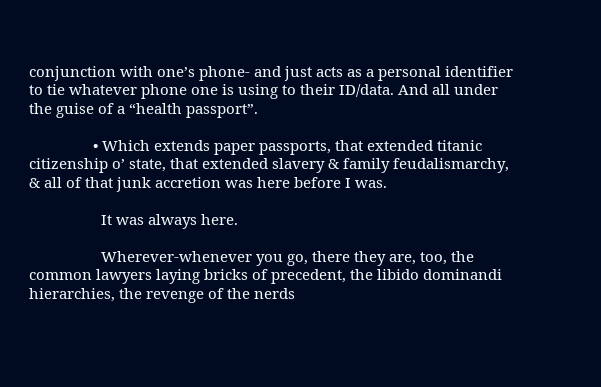conjunction with one’s phone- and just acts as a personal identifier to tie whatever phone one is using to their ID/data. And all under the guise of a “health passport”.

                • Which extends paper passports, that extended titanic citizenship o’ state, that extended slavery & family feudalismarchy, & all of that junk accretion was here before I was.

                  It was always here.

                  Wherever-whenever you go, there they are, too, the common lawyers laying bricks of precedent, the libido dominandi hierarchies, the revenge of the nerds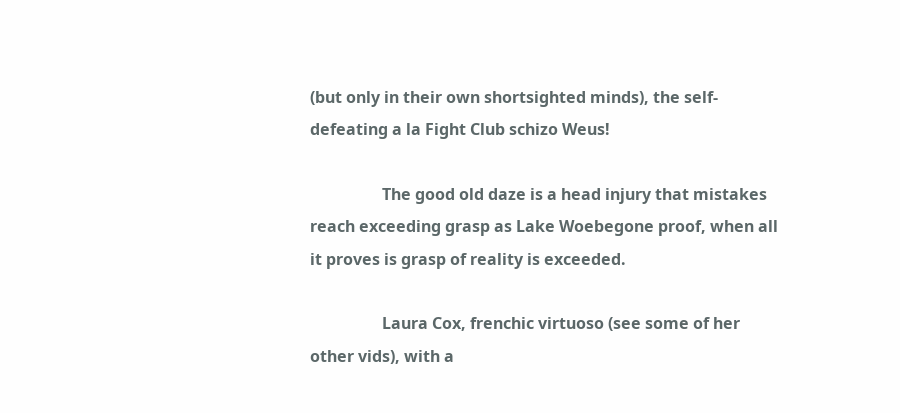(but only in their own shortsighted minds), the self-defeating a la Fight Club schizo Weus!

                  The good old daze is a head injury that mistakes reach exceeding grasp as Lake Woebegone proof, when all it proves is grasp of reality is exceeded.

                  Laura Cox, frenchic virtuoso (see some of her other vids), with a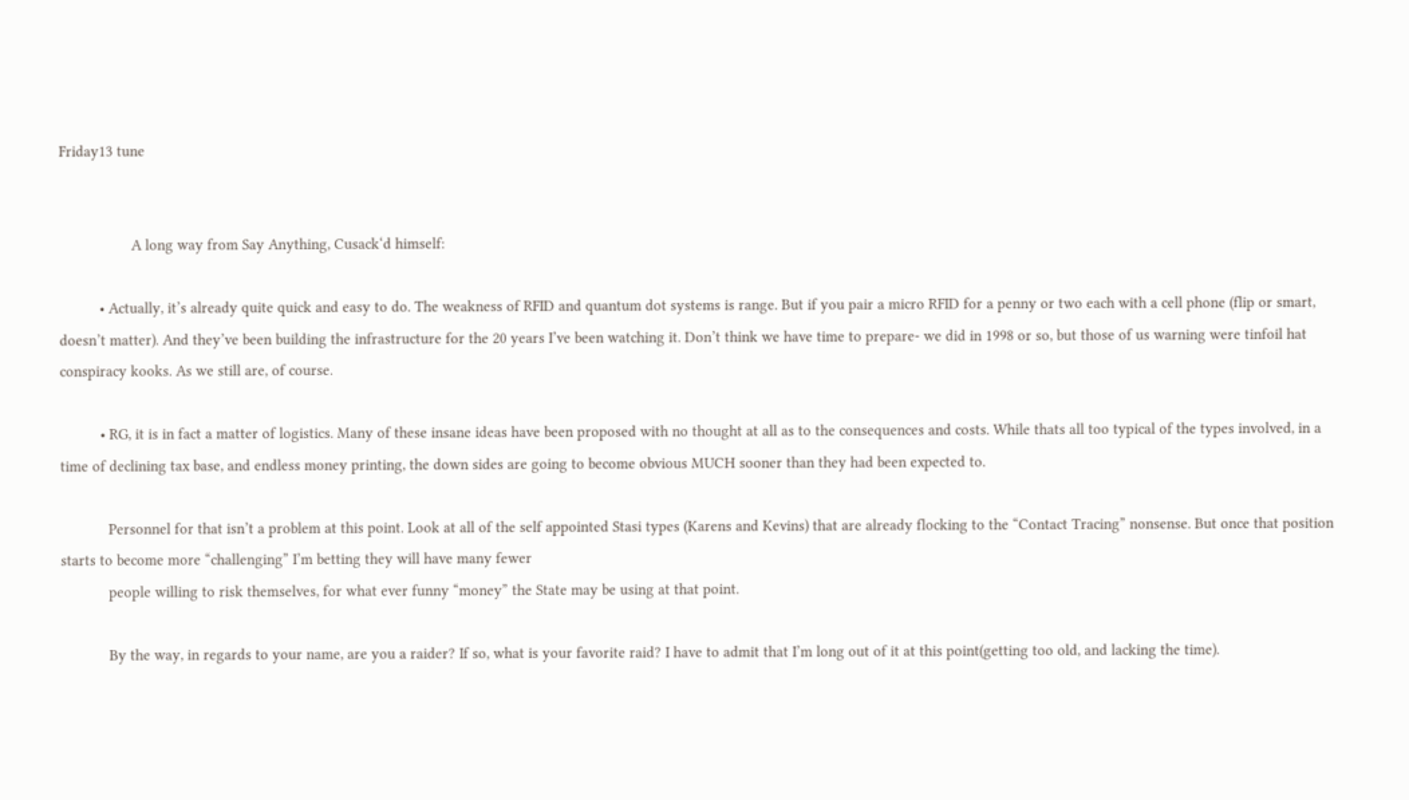Friday13 tune


                  A long way from Say Anything, Cusack‘d himself:

          • Actually, it’s already quite quick and easy to do. The weakness of RFID and quantum dot systems is range. But if you pair a micro RFID for a penny or two each with a cell phone (flip or smart, doesn’t matter). And they’ve been building the infrastructure for the 20 years I’ve been watching it. Don’t think we have time to prepare- we did in 1998 or so, but those of us warning were tinfoil hat conspiracy kooks. As we still are, of course.

          • RG, it is in fact a matter of logistics. Many of these insane ideas have been proposed with no thought at all as to the consequences and costs. While thats all too typical of the types involved, in a time of declining tax base, and endless money printing, the down sides are going to become obvious MUCH sooner than they had been expected to.

            Personnel for that isn’t a problem at this point. Look at all of the self appointed Stasi types (Karens and Kevins) that are already flocking to the “Contact Tracing” nonsense. But once that position starts to become more “challenging” I’m betting they will have many fewer
            people willing to risk themselves, for what ever funny “money” the State may be using at that point.

            By the way, in regards to your name, are you a raider? If so, what is your favorite raid? I have to admit that I’m long out of it at this point(getting too old, and lacking the time).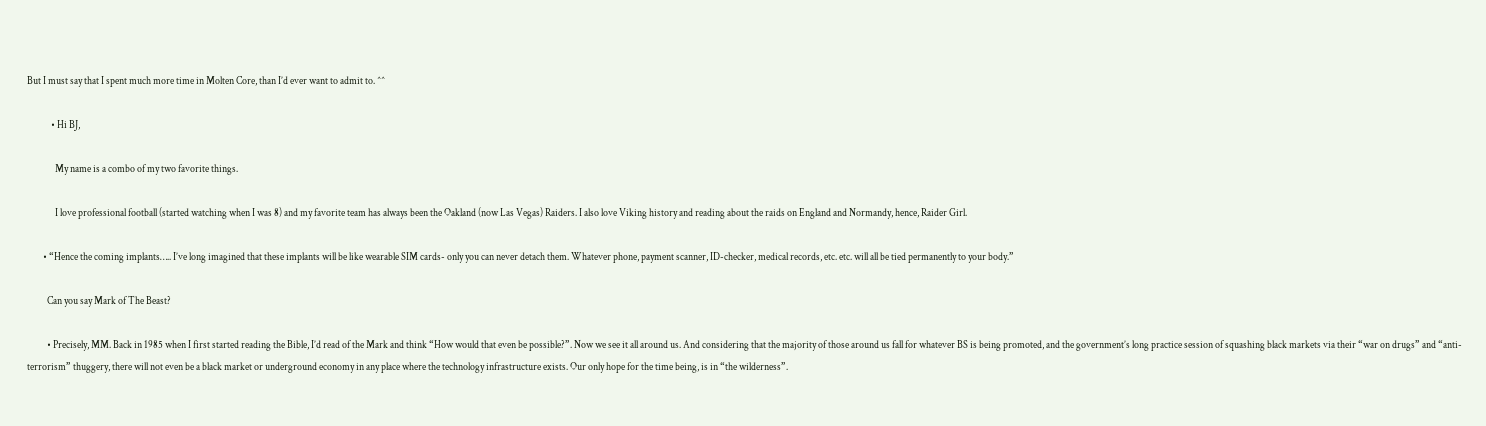But I must say that I spent much more time in Molten Core, than I’d ever want to admit to. ^^

            • Hi BJ,

              My name is a combo of my two favorite things.

              I love professional football (started watching when I was 8) and my favorite team has always been the Oakland (now Las Vegas) Raiders. I also love Viking history and reading about the raids on England and Normandy, hence, Raider Girl.

        • “Hence the coming implants….. I’ve long imagined that these implants will be like wearable SIM cards- only you can never detach them. Whatever phone, payment scanner, ID-checker, medical records, etc. etc. will all be tied permanently to your body.”

          Can you say Mark of The Beast?

          • Precisely, MM. Back in 1985 when I first started reading the Bible, I’d read of the Mark and think “How would that even be possible?”. Now we see it all around us. And considering that the majority of those around us fall for whatever BS is being promoted, and the government’s long practice session of squashing black markets via their “war on drugs” and “anti-terrorism” thuggery, there will not even be a black market or underground economy in any place where the technology infrastructure exists. Our only hope for the time being, is in “the wilderness”.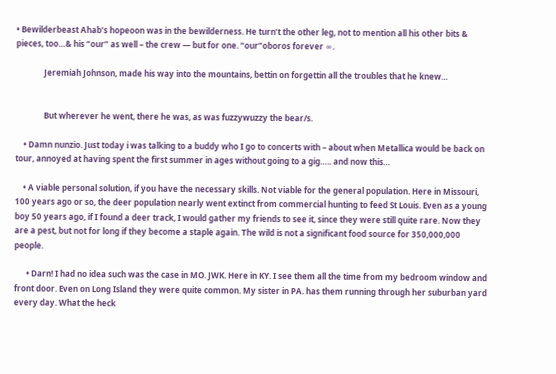• Bewilderbeast Ahab’s hopeoon was in the bewilderness. He turn’t the other leg, not to mention all his other bits & pieces, too…& his “our” as well – the crew — but for one. “our”oboros forever ∞.

              Jeremiah Johnson, made his way into the mountains, bettin on forgettin all the troubles that he knew…


              But wherever he went, there he was, as was fuzzywuzzy the bear/s.

    • Damn nunzio. Just today i was talking to a buddy who I go to concerts with – about when Metallica would be back on tour, annoyed at having spent the first summer in ages without going to a gig….. and now this…

    • A viable personal solution, if you have the necessary skills. Not viable for the general population. Here in Missouri, 100 years ago or so, the deer population nearly went extinct from commercial hunting to feed St Louis. Even as a young boy 50 years ago, if I found a deer track, I would gather my friends to see it, since they were still quite rare. Now they are a pest, but not for long if they become a staple again. The wild is not a significant food source for 350,000,000 people.

      • Darn! I had no idea such was the case in MO. JWK. Here in KY. I see them all the time from my bedroom window and front door. Even on Long Island they were quite common. My sister in PA. has them running through her suburban yard every day. What the heck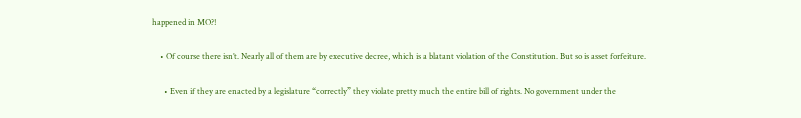happened in MO?!

    • Of course there isn’t. Nearly all of them are by executive decree, which is a blatant violation of the Constitution. But so is asset forfeiture.

      • Even if they are enacted by a legislature “correctly” they violate pretty much the entire bill of rights. No government under the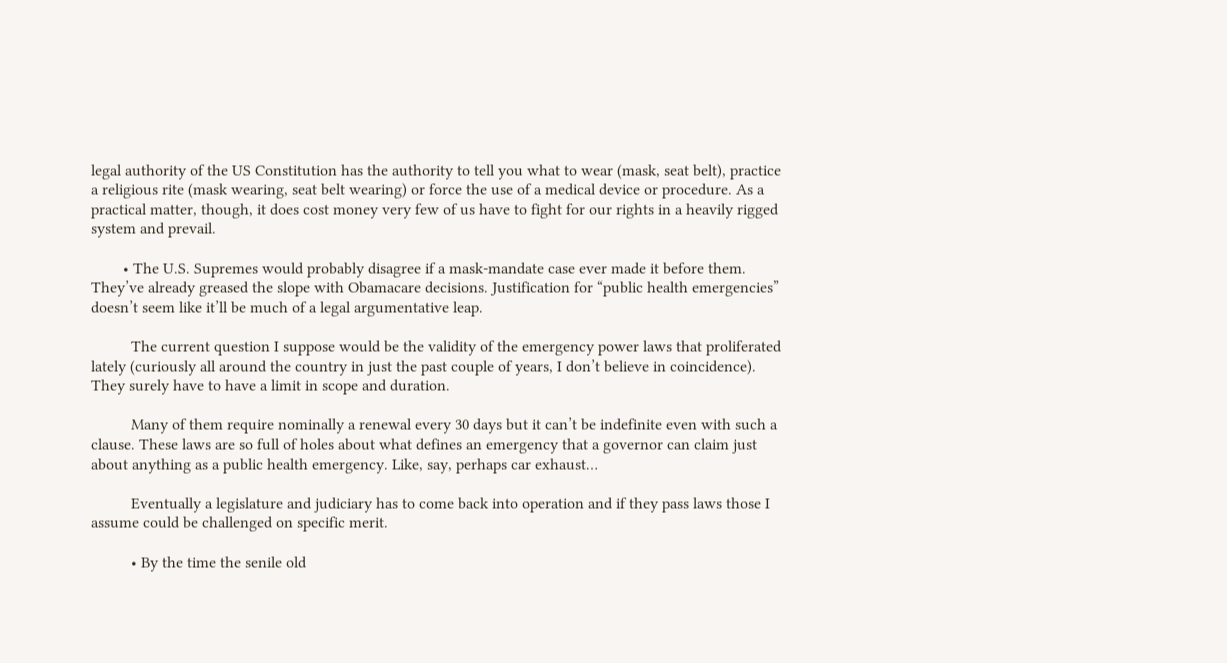legal authority of the US Constitution has the authority to tell you what to wear (mask, seat belt), practice a religious rite (mask wearing, seat belt wearing) or force the use of a medical device or procedure. As a practical matter, though, it does cost money very few of us have to fight for our rights in a heavily rigged system and prevail.

        • The U.S. Supremes would probably disagree if a mask-mandate case ever made it before them. They’ve already greased the slope with Obamacare decisions. Justification for “public health emergencies” doesn’t seem like it’ll be much of a legal argumentative leap.

          The current question I suppose would be the validity of the emergency power laws that proliferated lately (curiously all around the country in just the past couple of years, I don’t believe in coincidence). They surely have to have a limit in scope and duration.

          Many of them require nominally a renewal every 30 days but it can’t be indefinite even with such a clause. These laws are so full of holes about what defines an emergency that a governor can claim just about anything as a public health emergency. Like, say, perhaps car exhaust…

          Eventually a legislature and judiciary has to come back into operation and if they pass laws those I assume could be challenged on specific merit.

          • By the time the senile old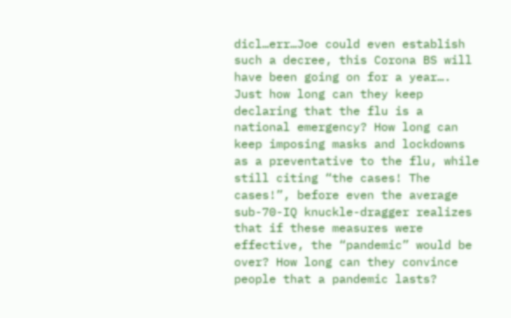dicl…err…Joe could even establish such a decree, this Corona BS will have been going on for a year…. Just how long can they keep declaring that the flu is a national emergency? How long can keep imposing masks and lockdowns as a preventative to the flu, while still citing “the cases! The cases!”, before even the average sub-70-IQ knuckle-dragger realizes that if these measures were effective, the “pandemic” would be over? How long can they convince people that a pandemic lasts?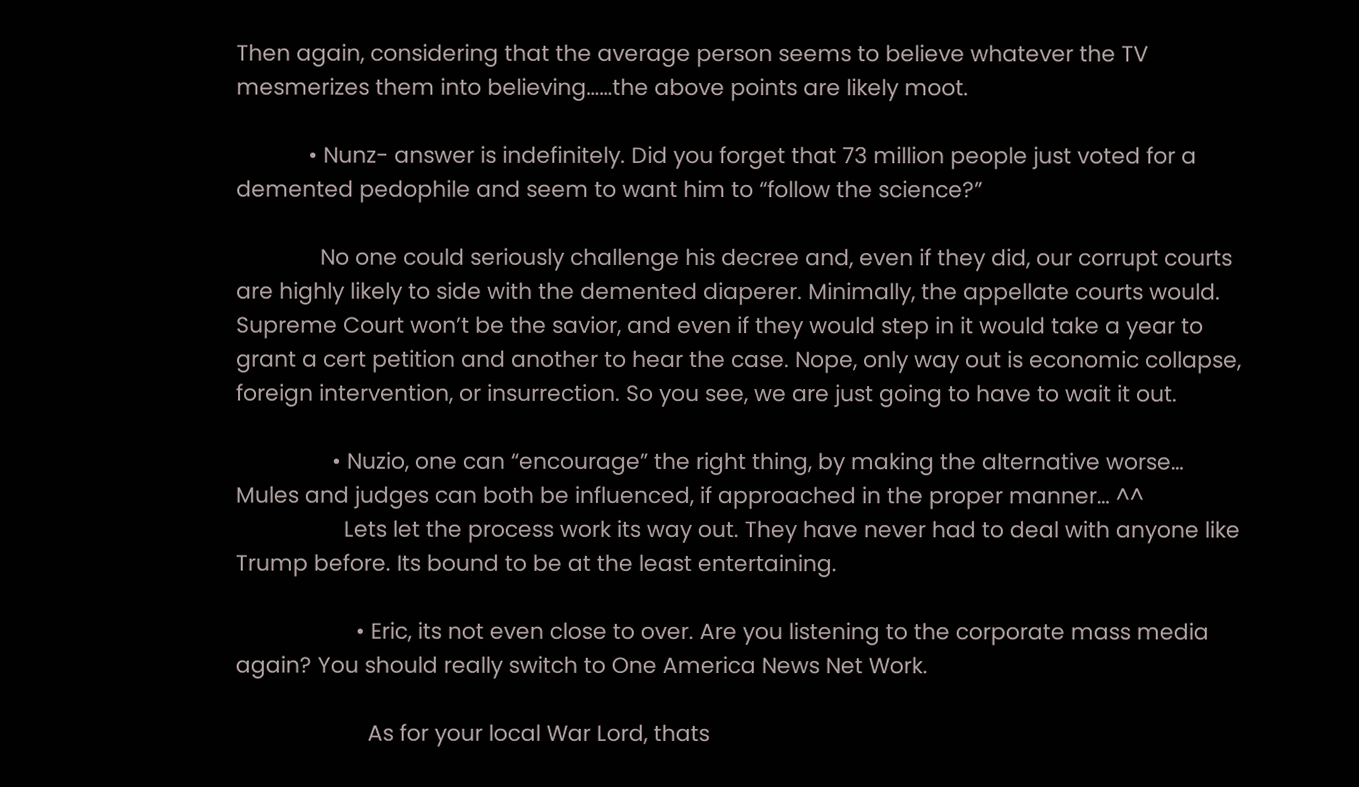Then again, considering that the average person seems to believe whatever the TV mesmerizes them into believing……the above points are likely moot.

            • Nunz- answer is indefinitely. Did you forget that 73 million people just voted for a demented pedophile and seem to want him to “follow the science?”

              No one could seriously challenge his decree and, even if they did, our corrupt courts are highly likely to side with the demented diaperer. Minimally, the appellate courts would. Supreme Court won’t be the savior, and even if they would step in it would take a year to grant a cert petition and another to hear the case. Nope, only way out is economic collapse, foreign intervention, or insurrection. So you see, we are just going to have to wait it out.

                • Nuzio, one can “encourage” the right thing, by making the alternative worse… Mules and judges can both be influenced, if approached in the proper manner… ^^
                  Lets let the process work its way out. They have never had to deal with anyone like Trump before. Its bound to be at the least entertaining.

                    • Eric, its not even close to over. Are you listening to the corporate mass media again? You should really switch to One America News Net Work.

                      As for your local War Lord, thats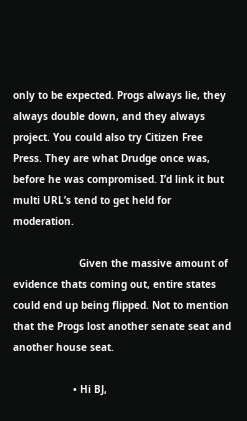only to be expected. Progs always lie, they always double down, and they always project. You could also try Citizen Free Press. They are what Drudge once was, before he was compromised. I’d link it but multi URL’s tend to get held for moderation.

                      Given the massive amount of evidence thats coming out, entire states could end up being flipped. Not to mention that the Progs lost another senate seat and another house seat.

                    • Hi BJ,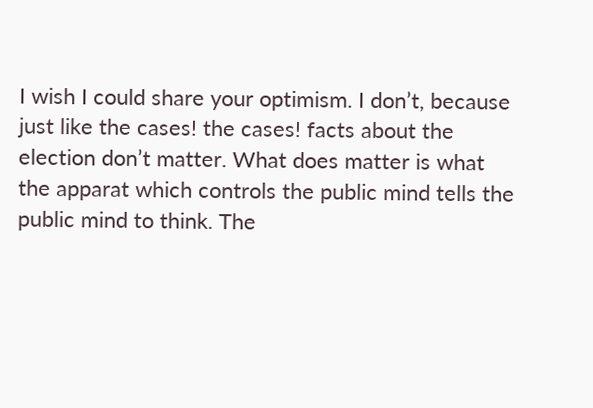I wish I could share your optimism. I don’t, because just like the cases! the cases! facts about the election don’t matter. What does matter is what the apparat which controls the public mind tells the public mind to think. The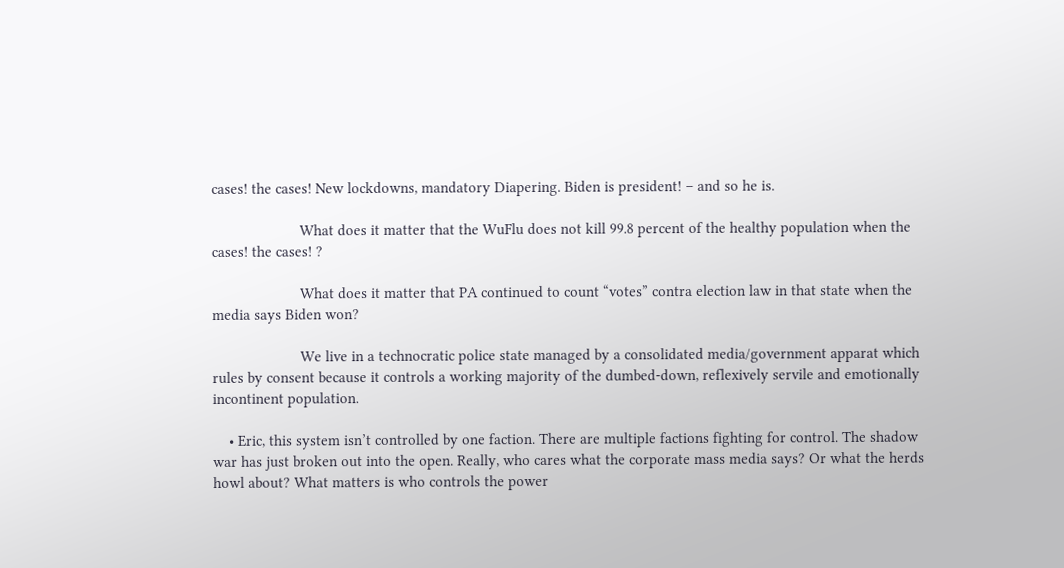cases! the cases! New lockdowns, mandatory Diapering. Biden is president! – and so he is.

                      What does it matter that the WuFlu does not kill 99.8 percent of the healthy population when the cases! the cases! ?

                      What does it matter that PA continued to count “votes” contra election law in that state when the media says Biden won?

                      We live in a technocratic police state managed by a consolidated media/government apparat which rules by consent because it controls a working majority of the dumbed-down, reflexively servile and emotionally incontinent population.

    • Eric, this system isn’t controlled by one faction. There are multiple factions fighting for control. The shadow war has just broken out into the open. Really, who cares what the corporate mass media says? Or what the herds howl about? What matters is who controls the power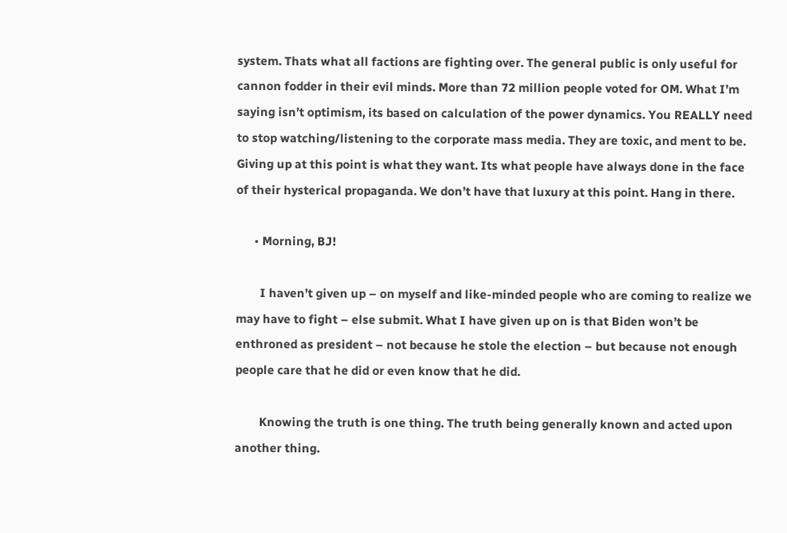system. Thats what all factions are fighting over. The general public is only useful for cannon fodder in their evil minds. More than 72 million people voted for OM. What I’m saying isn’t optimism, its based on calculation of the power dynamics. You REALLY need to stop watching/listening to the corporate mass media. They are toxic, and ment to be. Giving up at this point is what they want. Its what people have always done in the face of their hysterical propaganda. We don’t have that luxury at this point. Hang in there.

      • Morning, BJ!

        I haven’t given up – on myself and like-minded people who are coming to realize we may have to fight – else submit. What I have given up on is that Biden won’t be enthroned as president – not because he stole the election – but because not enough people care that he did or even know that he did.

        Knowing the truth is one thing. The truth being generally known and acted upon another thing.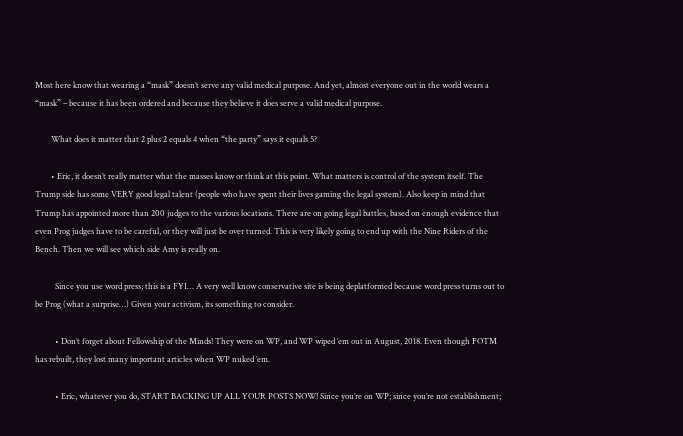Most here know that wearing a “mask” doesn’t serve any valid medical purpose. And yet, almost everyone out in the world wears a “mask” – because it has been ordered and because they believe it does serve a valid medical purpose.

        What does it matter that 2 plus 2 equals 4 when “the party” says it equals 5?

        • Eric, it doesn’t really matter what the masses know or think at this point. What matters is control of the system itself. The Trump side has some VERY good legal talent (people who have spent their lives gaming the legal system). Also keep in mind that Trump has appointed more than 200 judges to the various locations. There are on going legal battles, based on enough evidence that even Prog judges have to be careful, or they will just be over turned. This is very likely going to end up with the Nine Riders of the Bench. Then we will see which side Amy is really on.

          Since you use word press, this is a FYI… A very well know conservative site is being deplatformed because word press turns out to be Prog (what a surprise…) Given your activism, its something to consider.

          • Don’t forget about Fellowship of the Minds! They were on WP, and WP wiped ’em out in August, 2018. Even though FOTM has rebuilt, they lost many important articles when WP nuked ’em.

          • Eric, whatever you do, START BACKING UP ALL YOUR POSTS NOW! Since you’re on WP; since you’re not establishment;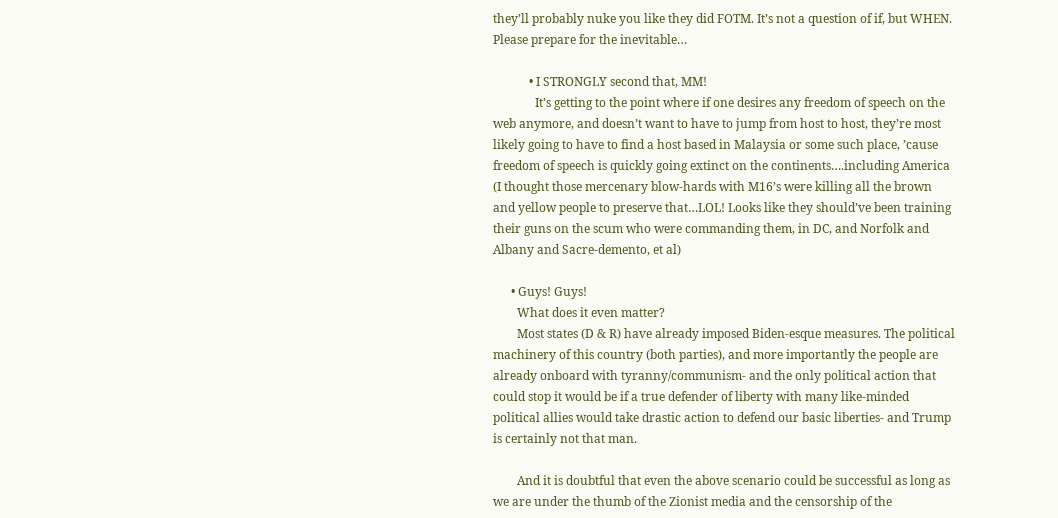they’ll probably nuke you like they did FOTM. It’s not a question of if, but WHEN. Please prepare for the inevitable…

            • I STRONGLY second that, MM!
              It’s getting to the point where if one desires any freedom of speech on the web anymore, and doesn’t want to have to jump from host to host, they’re most likely going to have to find a host based in Malaysia or some such place, ’cause freedom of speech is quickly going extinct on the continents….including America (I thought those mercenary blow-hards with M16’s were killing all the brown and yellow people to preserve that…LOL! Looks like they should’ve been training their guns on the scum who were commanding them, in DC, and Norfolk and Albany and Sacre-demento, et al)

      • Guys! Guys!
        What does it even matter?
        Most states (D & R) have already imposed Biden-esque measures. The political machinery of this country (both parties), and more importantly the people are already onboard with tyranny/communism- and the only political action that could stop it would be if a true defender of liberty with many like-minded political allies would take drastic action to defend our basic liberties- and Trump is certainly not that man.

        And it is doubtful that even the above scenario could be successful as long as we are under the thumb of the Zionist media and the censorship of the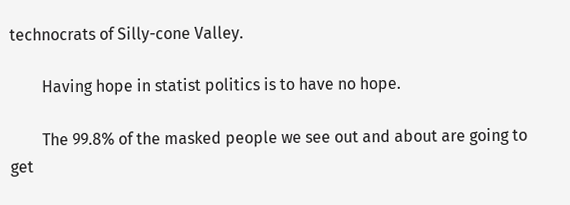technocrats of Silly-cone Valley.

        Having hope in statist politics is to have no hope.

        The 99.8% of the masked people we see out and about are going to get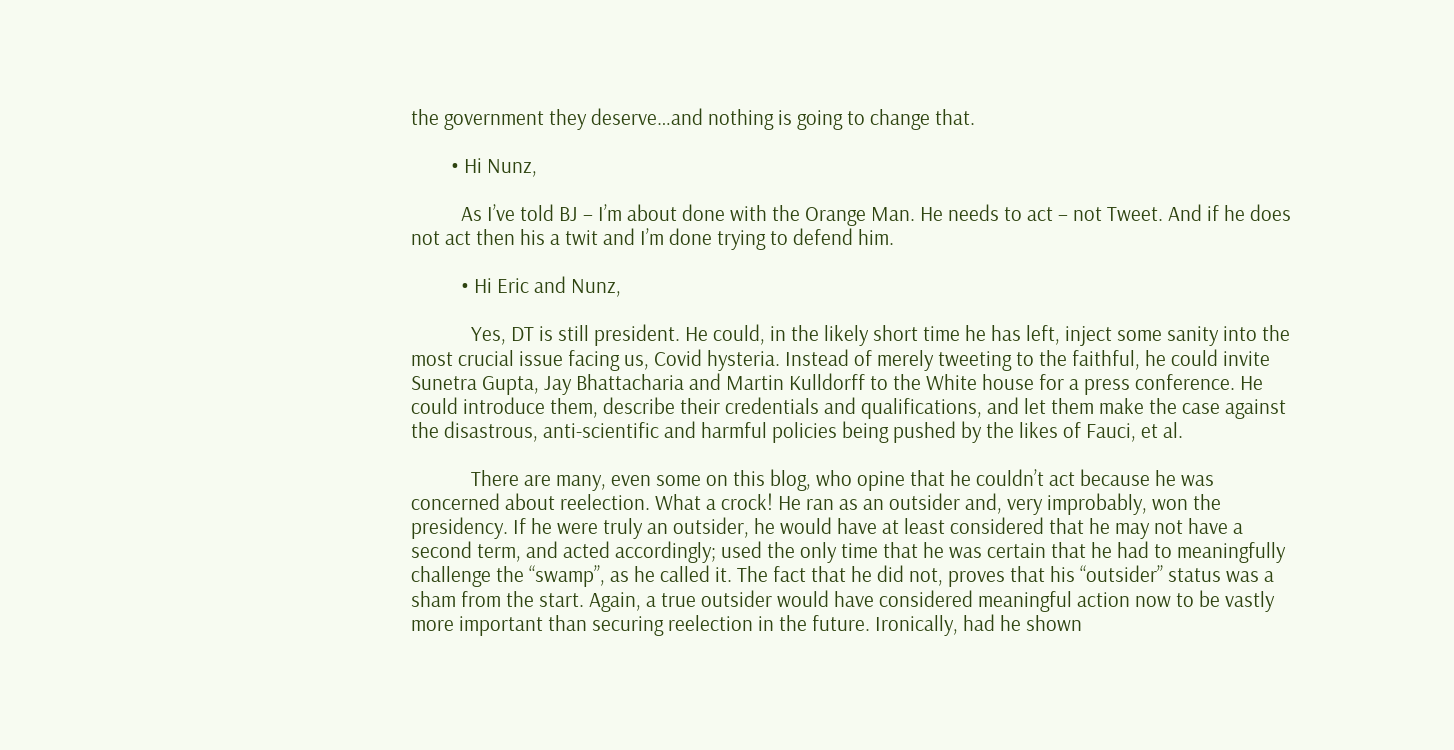the government they deserve…and nothing is going to change that.

        • Hi Nunz,

          As I’ve told BJ – I’m about done with the Orange Man. He needs to act – not Tweet. And if he does not act then his a twit and I’m done trying to defend him.

          • Hi Eric and Nunz,

            Yes, DT is still president. He could, in the likely short time he has left, inject some sanity into the most crucial issue facing us, Covid hysteria. Instead of merely tweeting to the faithful, he could invite Sunetra Gupta, Jay Bhattacharia and Martin Kulldorff to the White house for a press conference. He could introduce them, describe their credentials and qualifications, and let them make the case against the disastrous, anti-scientific and harmful policies being pushed by the likes of Fauci, et al.

            There are many, even some on this blog, who opine that he couldn’t act because he was concerned about reelection. What a crock! He ran as an outsider and, very improbably, won the presidency. If he were truly an outsider, he would have at least considered that he may not have a second term, and acted accordingly; used the only time that he was certain that he had to meaningfully challenge the “swamp”, as he called it. The fact that he did not, proves that his “outsider” status was a sham from the start. Again, a true outsider would have considered meaningful action now to be vastly more important than securing reelection in the future. Ironically, had he shown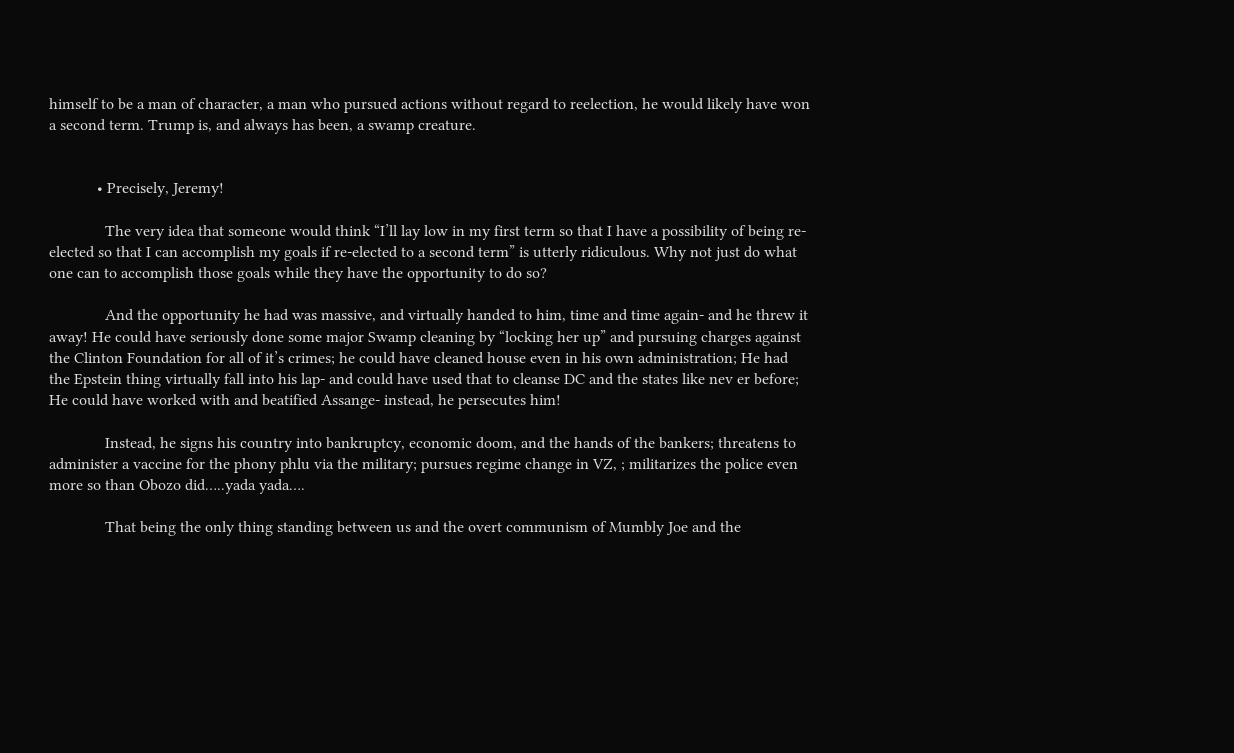himself to be a man of character, a man who pursued actions without regard to reelection, he would likely have won a second term. Trump is, and always has been, a swamp creature.


            • Precisely, Jeremy!

              The very idea that someone would think “I’ll lay low in my first term so that I have a possibility of being re-elected so that I can accomplish my goals if re-elected to a second term” is utterly ridiculous. Why not just do what one can to accomplish those goals while they have the opportunity to do so?

              And the opportunity he had was massive, and virtually handed to him, time and time again- and he threw it away! He could have seriously done some major Swamp cleaning by “locking her up” and pursuing charges against the Clinton Foundation for all of it’s crimes; he could have cleaned house even in his own administration; He had the Epstein thing virtually fall into his lap- and could have used that to cleanse DC and the states like nev er before; He could have worked with and beatified Assange- instead, he persecutes him!

              Instead, he signs his country into bankruptcy, economic doom, and the hands of the bankers; threatens to administer a vaccine for the phony phlu via the military; pursues regime change in VZ, ; militarizes the police even more so than Obozo did…..yada yada….

              That being the only thing standing between us and the overt communism of Mumbly Joe and the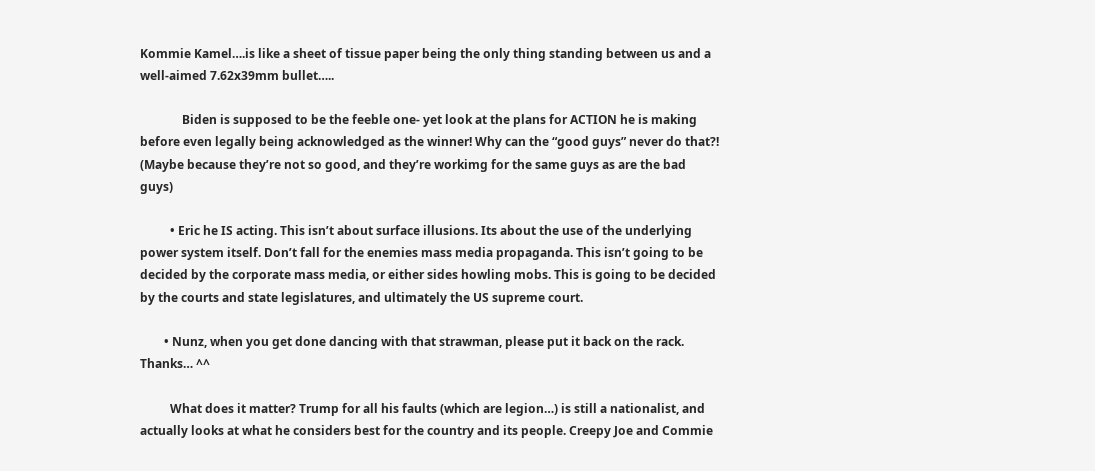Kommie Kamel….is like a sheet of tissue paper being the only thing standing between us and a well-aimed 7.62x39mm bullet…..

              Biden is supposed to be the feeble one- yet look at the plans for ACTION he is making before even legally being acknowledged as the winner! Why can the “good guys” never do that?! (Maybe because they’re not so good, and they’re workimg for the same guys as are the bad guys)

          • Eric he IS acting. This isn’t about surface illusions. Its about the use of the underlying power system itself. Don’t fall for the enemies mass media propaganda. This isn’t going to be decided by the corporate mass media, or either sides howling mobs. This is going to be decided by the courts and state legislatures, and ultimately the US supreme court.

        • Nunz, when you get done dancing with that strawman, please put it back on the rack. Thanks… ^^

          What does it matter? Trump for all his faults (which are legion…) is still a nationalist, and actually looks at what he considers best for the country and its people. Creepy Joe and Commie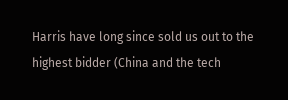Harris have long since sold us out to the highest bidder (China and the tech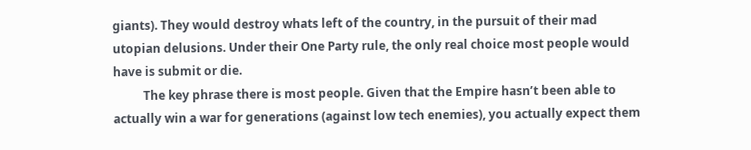giants). They would destroy whats left of the country, in the pursuit of their mad utopian delusions. Under their One Party rule, the only real choice most people would have is submit or die.
          The key phrase there is most people. Given that the Empire hasn’t been able to actually win a war for generations (against low tech enemies), you actually expect them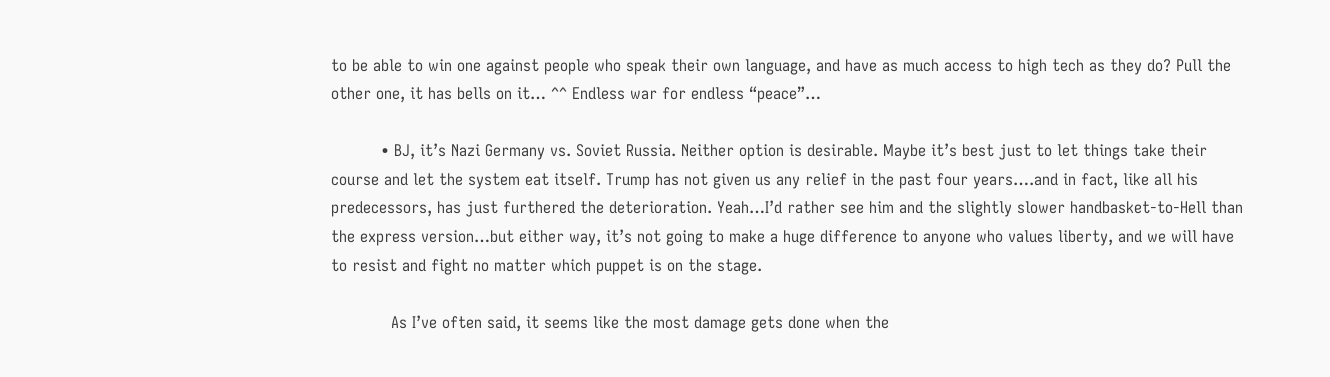to be able to win one against people who speak their own language, and have as much access to high tech as they do? Pull the other one, it has bells on it… ^^ Endless war for endless “peace”…

          • BJ, it’s Nazi Germany vs. Soviet Russia. Neither option is desirable. Maybe it’s best just to let things take their course and let the system eat itself. Trump has not given us any relief in the past four years….and in fact, like all his predecessors, has just furthered the deterioration. Yeah…I’d rather see him and the slightly slower handbasket-to-Hell than the express version…but either way, it’s not going to make a huge difference to anyone who values liberty, and we will have to resist and fight no matter which puppet is on the stage.

            As I’ve often said, it seems like the most damage gets done when the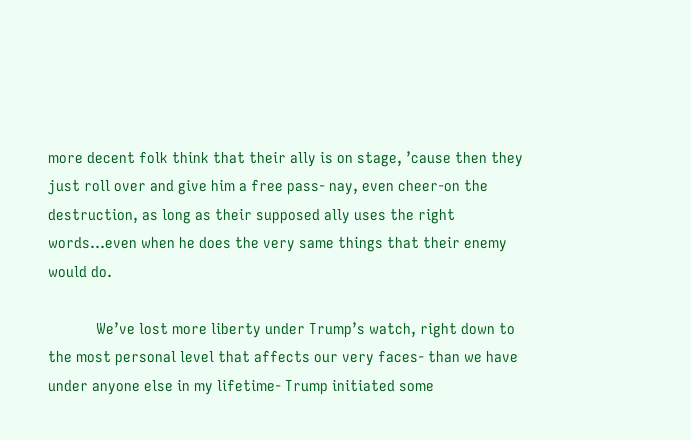more decent folk think that their ally is on stage, ’cause then they just roll over and give him a free pass- nay, even cheer-on the destruction, as long as their supposed ally uses the right words…even when he does the very same things that their enemy would do.

            We’ve lost more liberty under Trump’s watch, right down to the most personal level that affects our very faces- than we have under anyone else in my lifetime- Trump initiated some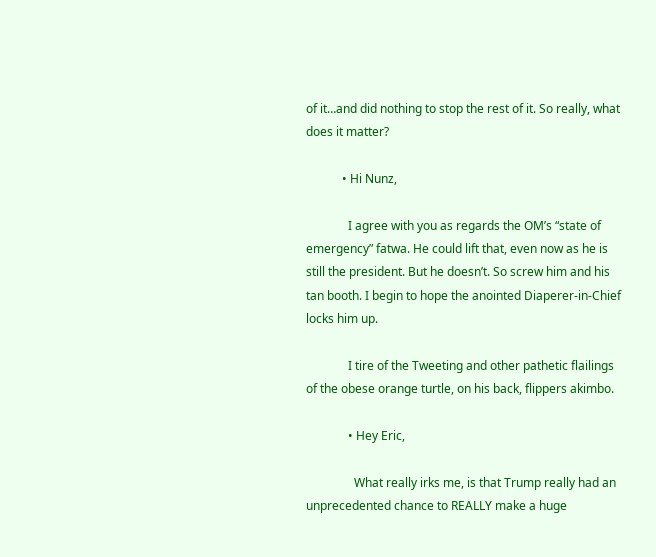of it…and did nothing to stop the rest of it. So really, what does it matter?

            • Hi Nunz,

              I agree with you as regards the OM’s “state of emergency” fatwa. He could lift that, even now as he is still the president. But he doesn’t. So screw him and his tan booth. I begin to hope the anointed Diaperer-in-Chief locks him up.

              I tire of the Tweeting and other pathetic flailings of the obese orange turtle, on his back, flippers akimbo.

              • Hey Eric,

                What really irks me, is that Trump really had an unprecedented chance to REALLY make a huge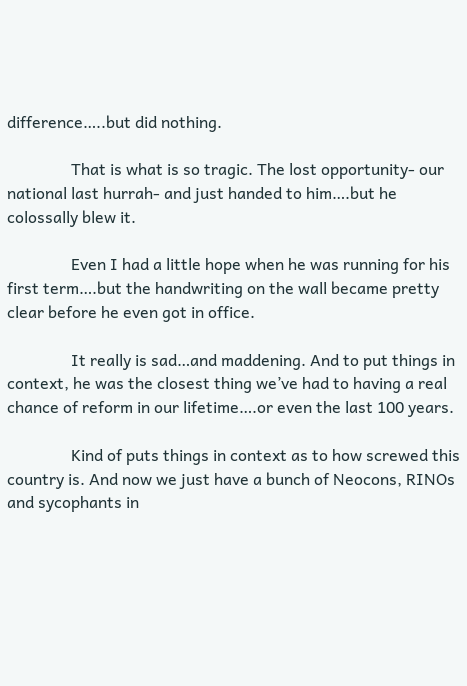difference…..but did nothing.

                That is what is so tragic. The lost opportunity- our national last hurrah- and just handed to him….but he colossally blew it.

                Even I had a little hope when he was running for his first term….but the handwriting on the wall became pretty clear before he even got in office.

                It really is sad…and maddening. And to put things in context, he was the closest thing we’ve had to having a real chance of reform in our lifetime….or even the last 100 years.

                Kind of puts things in context as to how screwed this country is. And now we just have a bunch of Neocons, RINOs and sycophants in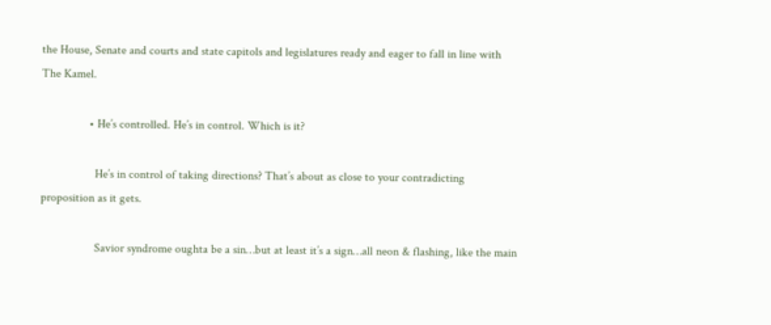the House, Senate and courts and state capitols and legislatures ready and eager to fall in line with The Kamel.

                • He’s controlled. He’s in control. Which is it?

                  He’s in control of taking directions? That’s about as close to your contradicting proposition as it gets.

                  Savior syndrome oughta be a sin…but at least it’s a sign…all neon & flashing, like the main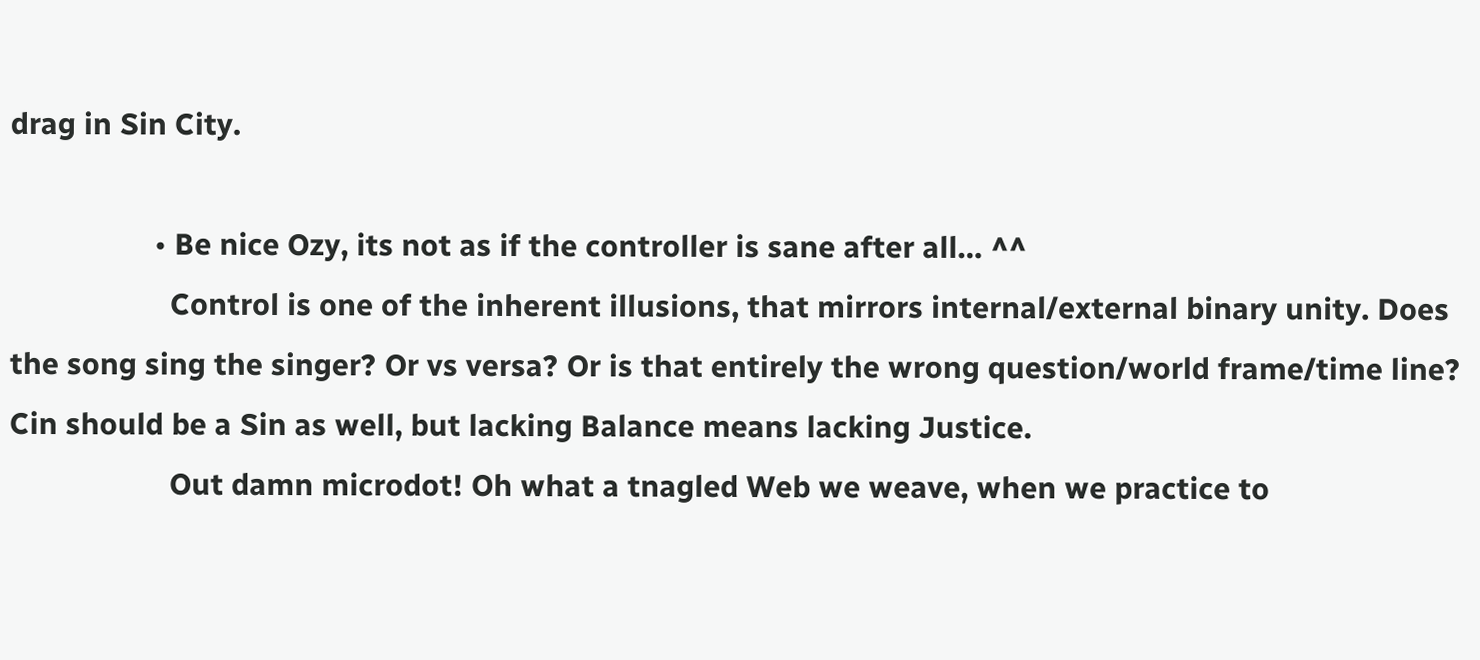drag in Sin City.

                  • Be nice Ozy, its not as if the controller is sane after all… ^^
                    Control is one of the inherent illusions, that mirrors internal/external binary unity. Does the song sing the singer? Or vs versa? Or is that entirely the wrong question/world frame/time line? Cin should be a Sin as well, but lacking Balance means lacking Justice.
                    Out damn microdot! Oh what a tnagled Web we weave, when we practice to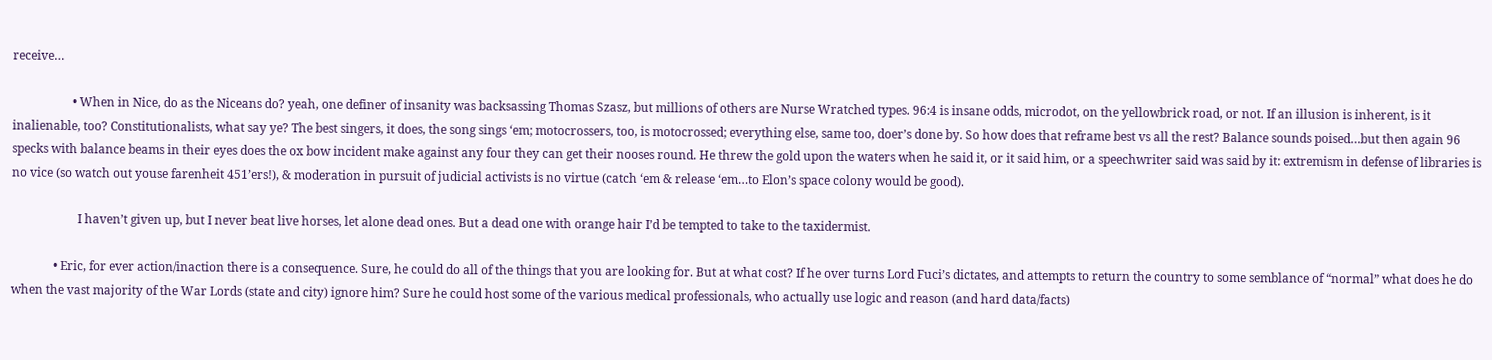receive…

                    • When in Nice, do as the Niceans do? yeah, one definer of insanity was backsassing Thomas Szasz, but millions of others are Nurse Wratched types. 96:4 is insane odds, microdot, on the yellowbrick road, or not. If an illusion is inherent, is it inalienable, too? Constitutionalists, what say ye? The best singers, it does, the song sings ‘em; motocrossers, too, is motocrossed; everything else, same too, doer’s done by. So how does that reframe best vs all the rest? Balance sounds poised…but then again 96 specks with balance beams in their eyes does the ox bow incident make against any four they can get their nooses round. He threw the gold upon the waters when he said it, or it said him, or a speechwriter said was said by it: extremism in defense of libraries is no vice (so watch out youse farenheit 451’ers!), & moderation in pursuit of judicial activists is no virtue (catch ‘em & release ‘em…to Elon’s space colony would be good).

                      I haven’t given up, but I never beat live horses, let alone dead ones. But a dead one with orange hair I’d be tempted to take to the taxidermist.

              • Eric, for ever action/inaction there is a consequence. Sure, he could do all of the things that you are looking for. But at what cost? If he over turns Lord Fuci’s dictates, and attempts to return the country to some semblance of “normal” what does he do when the vast majority of the War Lords (state and city) ignore him? Sure he could host some of the various medical professionals, who actually use logic and reason (and hard data/facts)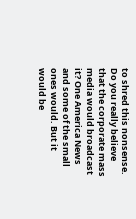to shred this nonsense. Do you really believe that the corporate mass media would broadcast it? One America News and some of the small ones would. But it would be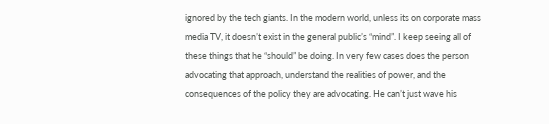ignored by the tech giants. In the modern world, unless its on corporate mass media TV, it doesn’t exist in the general public’s “mind”. I keep seeing all of these things that he “should” be doing. In very few cases does the person advocating that approach, understand the realities of power, and the consequences of the policy they are advocating. He can’t just wave his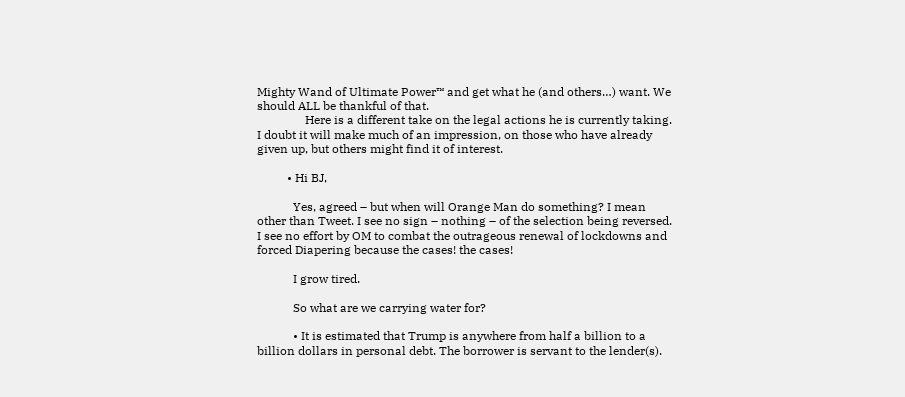Mighty Wand of Ultimate Power™ and get what he (and others…) want. We should ALL be thankful of that.
                Here is a different take on the legal actions he is currently taking. I doubt it will make much of an impression, on those who have already given up, but others might find it of interest.

          • Hi BJ,

            Yes, agreed – but when will Orange Man do something? I mean other than Tweet. I see no sign – nothing – of the selection being reversed. I see no effort by OM to combat the outrageous renewal of lockdowns and forced Diapering because the cases! the cases!

            I grow tired.

            So what are we carrying water for?

            • It is estimated that Trump is anywhere from half a billion to a billion dollars in personal debt. The borrower is servant to the lender(s).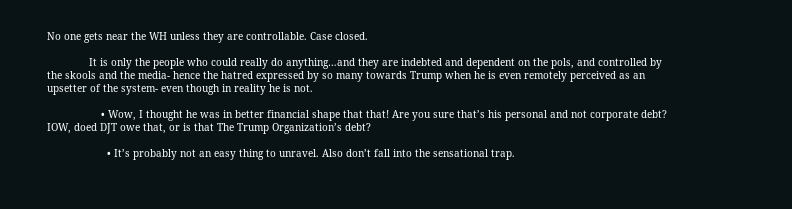No one gets near the WH unless they are controllable. Case closed.

              It is only the people who could really do anything…and they are indebted and dependent on the pols, and controlled by the skools and the media- hence the hatred expressed by so many towards Trump when he is even remotely perceived as an upsetter of the system- even though in reality he is not.

                  • Wow, I thought he was in better financial shape that that! Are you sure that’s his personal and not corporate debt? IOW, doed DJT owe that, or is that The Trump Organization’s debt?

                    • It’s probably not an easy thing to unravel. Also don’t fall into the sensational trap.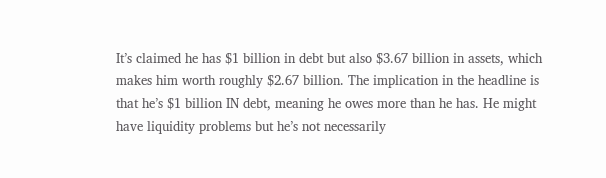It’s claimed he has $1 billion in debt but also $3.67 billion in assets, which makes him worth roughly $2.67 billion. The implication in the headline is that he’s $1 billion IN debt, meaning he owes more than he has. He might have liquidity problems but he’s not necessarily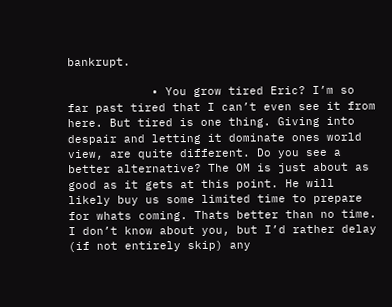bankrupt.

            • You grow tired Eric? I’m so far past tired that I can’t even see it from here. But tired is one thing. Giving into despair and letting it dominate ones world view, are quite different. Do you see a better alternative? The OM is just about as good as it gets at this point. He will likely buy us some limited time to prepare for whats coming. Thats better than no time. I don’t know about you, but I’d rather delay (if not entirely skip) any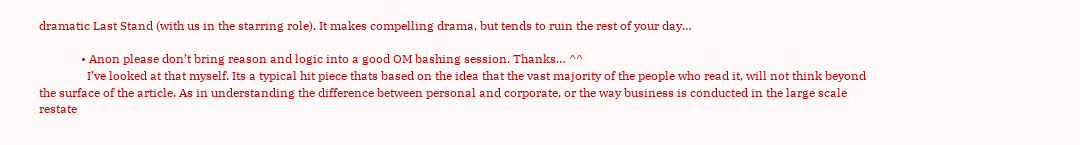dramatic Last Stand (with us in the starring role). It makes compelling drama, but tends to ruin the rest of your day…

              • Anon please don’t bring reason and logic into a good OM bashing session. Thanks… ^^
                I’ve looked at that myself. Its a typical hit piece thats based on the idea that the vast majority of the people who read it, will not think beyond the surface of the article. As in understanding the difference between personal and corporate, or the way business is conducted in the large scale restate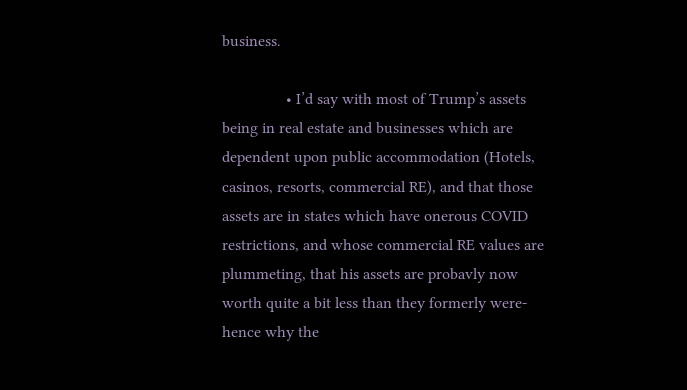business.

                • I’d say with most of Trump’s assets being in real estate and businesses which are dependent upon public accommodation (Hotels, casinos, resorts, commercial RE), and that those assets are in states which have onerous COVID restrictions, and whose commercial RE values are plummeting, that his assets are probavly now worth quite a bit less than they formerly were- hence why the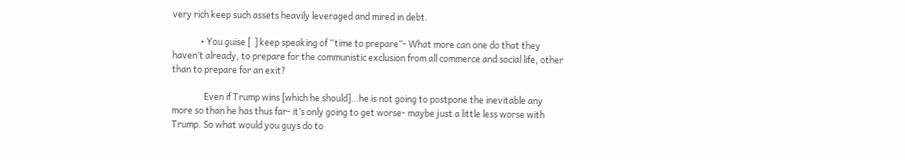very rich keep such assets heavily leveraged and mired in debt.

              • You guise [  ] keep speaking of “time to prepare”- What more can one do that they haven’t already, to prepare for the communistic exclusion from all commerce and social life, other than to prepare for an exit?

                Even if Trump wins [which he should]…he is not going to postpone the inevitable any more so than he has thus far- it’s only going to get worse- maybe just a little less worse with Trump. So what would you guys do to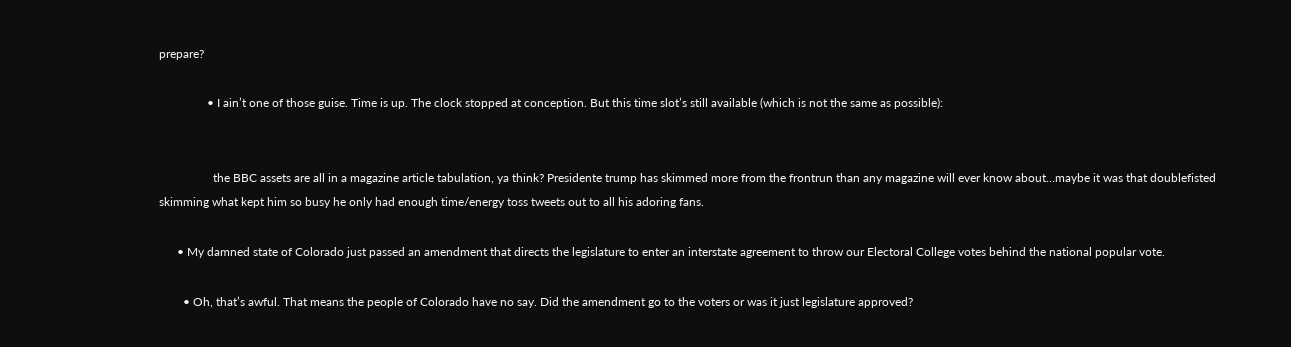prepare?

                • I ain’t one of those guise. Time is up. The clock stopped at conception. But this time slot’s still available (which is not the same as possible):


                  the BBC assets are all in a magazine article tabulation, ya think? Presidente trump has skimmed more from the frontrun than any magazine will ever know about…maybe it was that doublefisted skimming what kept him so busy he only had enough time/energy toss tweets out to all his adoring fans.

      • My damned state of Colorado just passed an amendment that directs the legislature to enter an interstate agreement to throw our Electoral College votes behind the national popular vote.

        • Oh, that’s awful. That means the people of Colorado have no say. Did the amendment go to the voters or was it just legislature approved?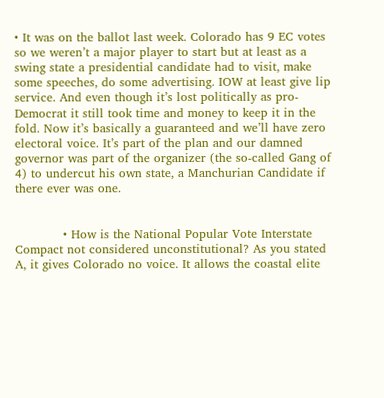• It was on the ballot last week. Colorado has 9 EC votes so we weren’t a major player to start but at least as a swing state a presidential candidate had to visit, make some speeches, do some advertising. IOW at least give lip service. And even though it’s lost politically as pro-Democrat it still took time and money to keep it in the fold. Now it’s basically a guaranteed and we’ll have zero electoral voice. It’s part of the plan and our damned governor was part of the organizer (the so-called Gang of 4) to undercut his own state, a Manchurian Candidate if there ever was one.


            • How is the National Popular Vote Interstate Compact not considered unconstitutional? As you stated A, it gives Colorado no voice. It allows the coastal elite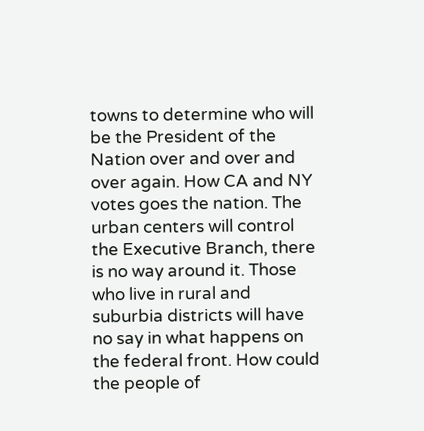towns to determine who will be the President of the Nation over and over and over again. How CA and NY votes goes the nation. The urban centers will control the Executive Branch, there is no way around it. Those who live in rural and suburbia districts will have no say in what happens on the federal front. How could the people of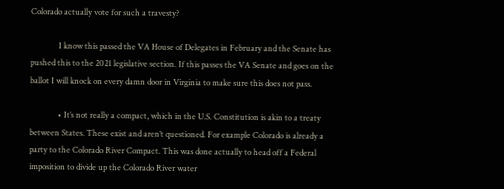Colorado actually vote for such a travesty?

              I know this passed the VA House of Delegates in February and the Senate has pushed this to the 2021 legislative section. If this passes the VA Senate and goes on the ballot I will knock on every damn door in Virginia to make sure this does not pass.

              • It’s not really a compact, which in the U.S. Constitution is akin to a treaty between States. These exist and aren’t questioned. For example Colorado is already a party to the Colorado River Compact. This was done actually to head off a Federal imposition to divide up the Colorado River water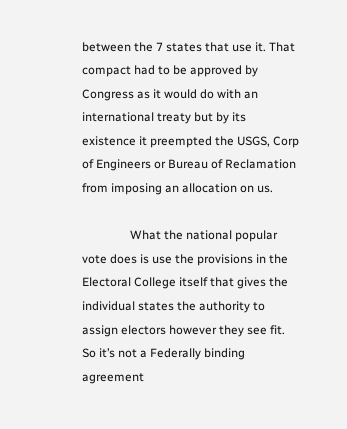between the 7 states that use it. That compact had to be approved by Congress as it would do with an international treaty but by its existence it preempted the USGS, Corp of Engineers or Bureau of Reclamation from imposing an allocation on us.

                What the national popular vote does is use the provisions in the Electoral College itself that gives the individual states the authority to assign electors however they see fit. So it’s not a Federally binding agreement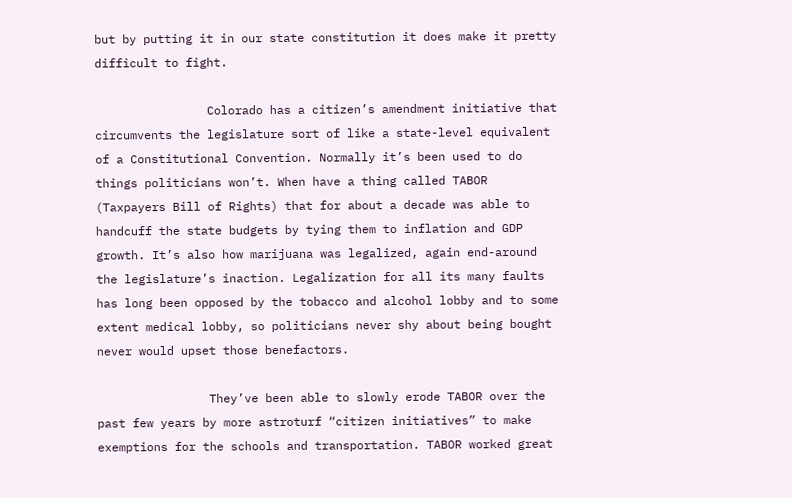but by putting it in our state constitution it does make it pretty difficult to fight.

                Colorado has a citizen’s amendment initiative that circumvents the legislature sort of like a state-level equivalent of a Constitutional Convention. Normally it’s been used to do things politicians won’t. When have a thing called TABOR (Taxpayers Bill of Rights) that for about a decade was able to handcuff the state budgets by tying them to inflation and GDP growth. It’s also how marijuana was legalized, again end-around the legislature’s inaction. Legalization for all its many faults has long been opposed by the tobacco and alcohol lobby and to some extent medical lobby, so politicians never shy about being bought never would upset those benefactors.

                They’ve been able to slowly erode TABOR over the past few years by more astroturf “citizen initiatives” to make exemptions for the schools and transportation. TABOR worked great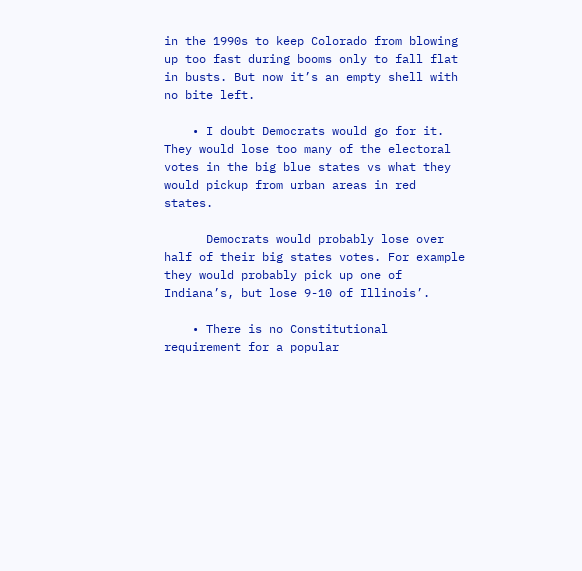in the 1990s to keep Colorado from blowing up too fast during booms only to fall flat in busts. But now it’s an empty shell with no bite left.

    • I doubt Democrats would go for it. They would lose too many of the electoral votes in the big blue states vs what they would pickup from urban areas in red states.

      Democrats would probably lose over half of their big states votes. For example they would probably pick up one of Indiana’s, but lose 9-10 of Illinois’.

    • There is no Constitutional requirement for a popular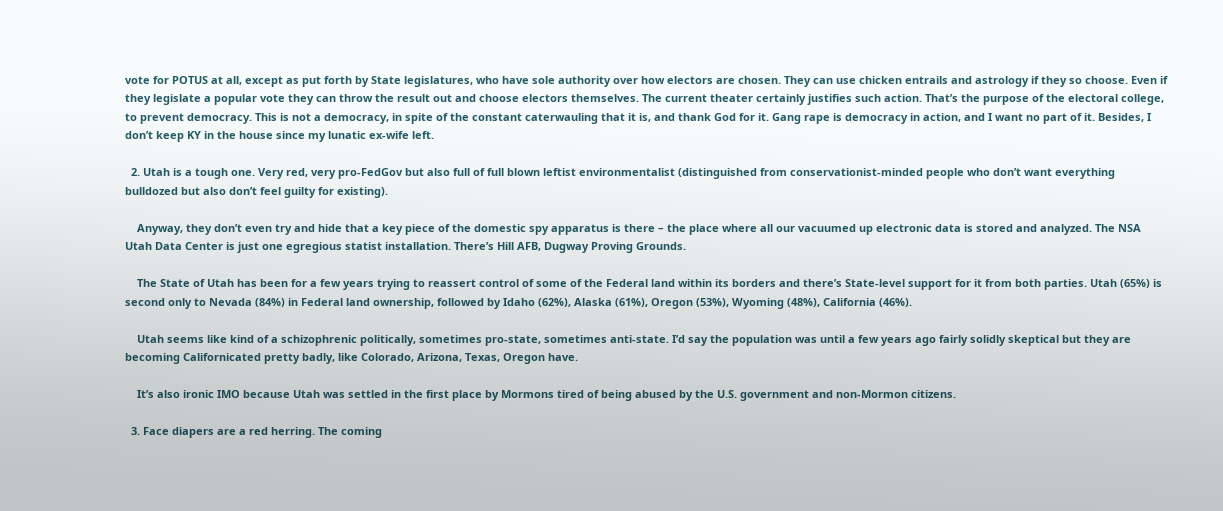vote for POTUS at all, except as put forth by State legislatures, who have sole authority over how electors are chosen. They can use chicken entrails and astrology if they so choose. Even if they legislate a popular vote they can throw the result out and choose electors themselves. The current theater certainly justifies such action. That’s the purpose of the electoral college, to prevent democracy. This is not a democracy, in spite of the constant caterwauling that it is, and thank God for it. Gang rape is democracy in action, and I want no part of it. Besides, I don’t keep KY in the house since my lunatic ex-wife left.

  2. Utah is a tough one. Very red, very pro-FedGov but also full of full blown leftist environmentalist (distinguished from conservationist-minded people who don’t want everything bulldozed but also don’t feel guilty for existing).

    Anyway, they don’t even try and hide that a key piece of the domestic spy apparatus is there – the place where all our vacuumed up electronic data is stored and analyzed. The NSA Utah Data Center is just one egregious statist installation. There’s Hill AFB, Dugway Proving Grounds.

    The State of Utah has been for a few years trying to reassert control of some of the Federal land within its borders and there’s State-level support for it from both parties. Utah (65%) is second only to Nevada (84%) in Federal land ownership, followed by Idaho (62%), Alaska (61%), Oregon (53%), Wyoming (48%), California (46%).

    Utah seems like kind of a schizophrenic politically, sometimes pro-state, sometimes anti-state. I’d say the population was until a few years ago fairly solidly skeptical but they are becoming Californicated pretty badly, like Colorado, Arizona, Texas, Oregon have.

    It’s also ironic IMO because Utah was settled in the first place by Mormons tired of being abused by the U.S. government and non-Mormon citizens.

  3. Face diapers are a red herring. The coming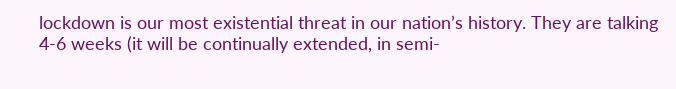lockdown is our most existential threat in our nation’s history. They are talking 4-6 weeks (it will be continually extended, in semi-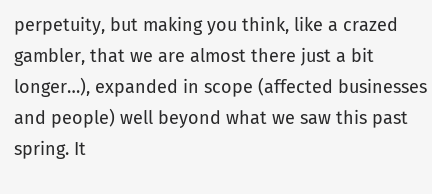perpetuity, but making you think, like a crazed gambler, that we are almost there just a bit longer…), expanded in scope (affected businesses and people) well beyond what we saw this past spring. It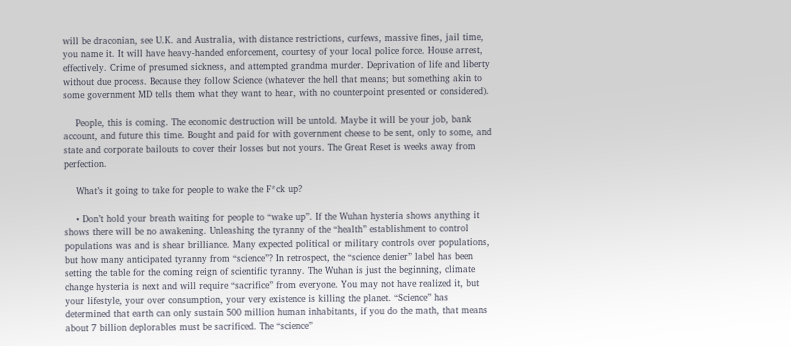will be draconian, see U.K. and Australia, with distance restrictions, curfews, massive fines, jail time, you name it. It will have heavy-handed enforcement, courtesy of your local police force. House arrest, effectively. Crime of presumed sickness, and attempted grandma murder. Deprivation of life and liberty without due process. Because they follow Science (whatever the hell that means; but something akin to some government MD tells them what they want to hear, with no counterpoint presented or considered).

    People, this is coming. The economic destruction will be untold. Maybe it will be your job, bank account, and future this time. Bought and paid for with government cheese to be sent, only to some, and state and corporate bailouts to cover their losses but not yours. The Great Reset is weeks away from perfection.

    What’s it going to take for people to wake the F*ck up?

    • Don’t hold your breath waiting for people to “wake up”. If the Wuhan hysteria shows anything it shows there will be no awakening. Unleashing the tyranny of the “health” establishment to control populations was and is shear brilliance. Many expected political or military controls over populations, but how many anticipated tyranny from “science”? In retrospect, the “science denier” label has been setting the table for the coming reign of scientific tyranny. The Wuhan is just the beginning, climate change hysteria is next and will require “sacrifice” from everyone. You may not have realized it, but your lifestyle, your over consumption, your very existence is killing the planet. “Science” has determined that earth can only sustain 500 million human inhabitants, if you do the math, that means about 7 billion deplorables must be sacrificed. The “science”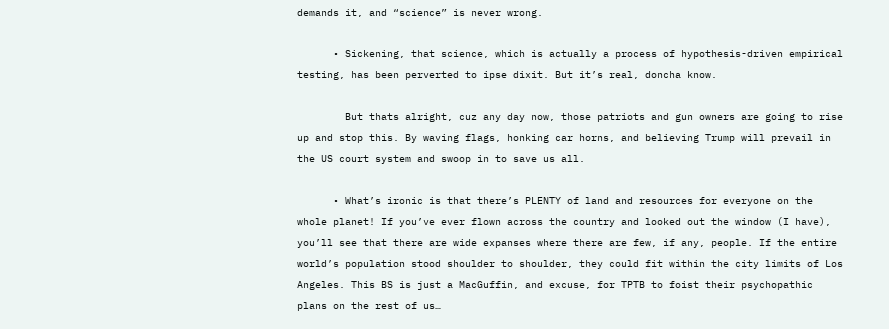demands it, and “science” is never wrong.

      • Sickening, that science, which is actually a process of hypothesis-driven empirical testing, has been perverted to ipse dixit. But it’s real, doncha know.

        But thats alright, cuz any day now, those patriots and gun owners are going to rise up and stop this. By waving flags, honking car horns, and believing Trump will prevail in the US court system and swoop in to save us all.

      • What’s ironic is that there’s PLENTY of land and resources for everyone on the whole planet! If you’ve ever flown across the country and looked out the window (I have), you’ll see that there are wide expanses where there are few, if any, people. If the entire world’s population stood shoulder to shoulder, they could fit within the city limits of Los Angeles. This BS is just a MacGuffin, and excuse, for TPTB to foist their psychopathic plans on the rest of us…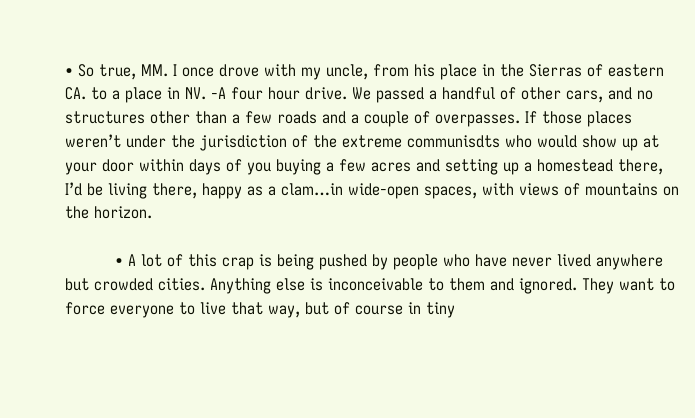• So true, MM. I once drove with my uncle, from his place in the Sierras of eastern CA. to a place in NV. -A four hour drive. We passed a handful of other cars, and no structures other than a few roads and a couple of overpasses. If those places weren’t under the jurisdiction of the extreme communisdts who would show up at your door within days of you buying a few acres and setting up a homestead there, I’d be living there, happy as a clam…in wide-open spaces, with views of mountains on the horizon.

          • A lot of this crap is being pushed by people who have never lived anywhere but crowded cities. Anything else is inconceivable to them and ignored. They want to force everyone to live that way, but of course in tiny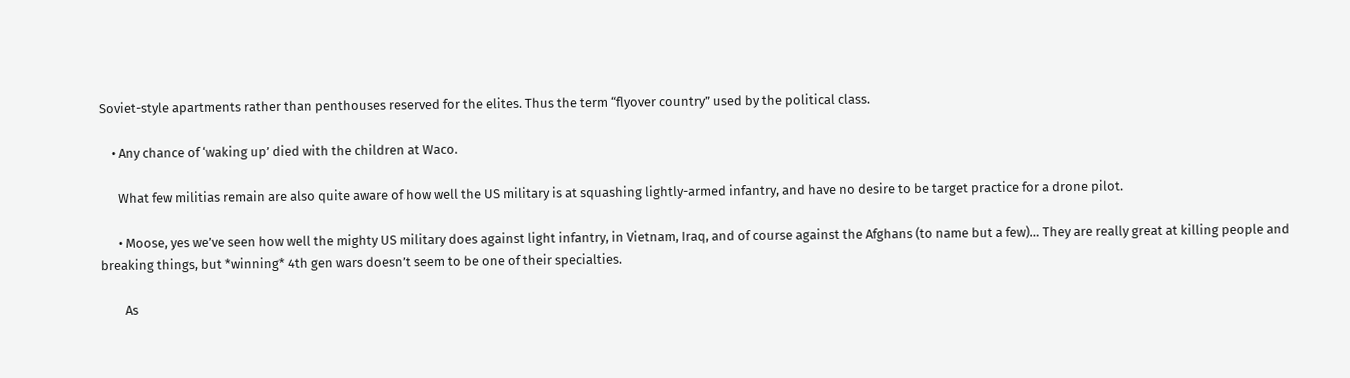Soviet-style apartments rather than penthouses reserved for the elites. Thus the term “flyover country” used by the political class.

    • Any chance of ‘waking up’ died with the children at Waco.

      What few militias remain are also quite aware of how well the US military is at squashing lightly-armed infantry, and have no desire to be target practice for a drone pilot.

      • Moose, yes we’ve seen how well the mighty US military does against light infantry, in Vietnam, Iraq, and of course against the Afghans (to name but a few)… They are really great at killing people and breaking things, but *winning* 4th gen wars doesn’t seem to be one of their specialties.

        As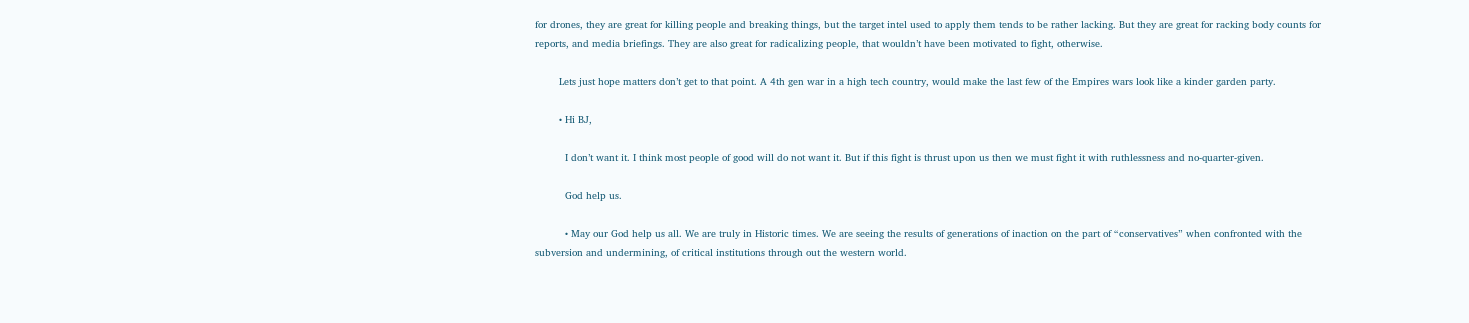for drones, they are great for killing people and breaking things, but the target intel used to apply them tends to be rather lacking. But they are great for racking body counts for reports, and media briefings. They are also great for radicalizing people, that wouldn’t have been motivated to fight, otherwise.

        Lets just hope matters don’t get to that point. A 4th gen war in a high tech country, would make the last few of the Empires wars look like a kinder garden party.

        • Hi BJ,

          I don’t want it. I think most people of good will do not want it. But if this fight is thrust upon us then we must fight it with ruthlessness and no-quarter-given.

          God help us.

          • May our God help us all. We are truly in Historic times. We are seeing the results of generations of inaction on the part of “conservatives” when confronted with the subversion and undermining, of critical institutions through out the western world.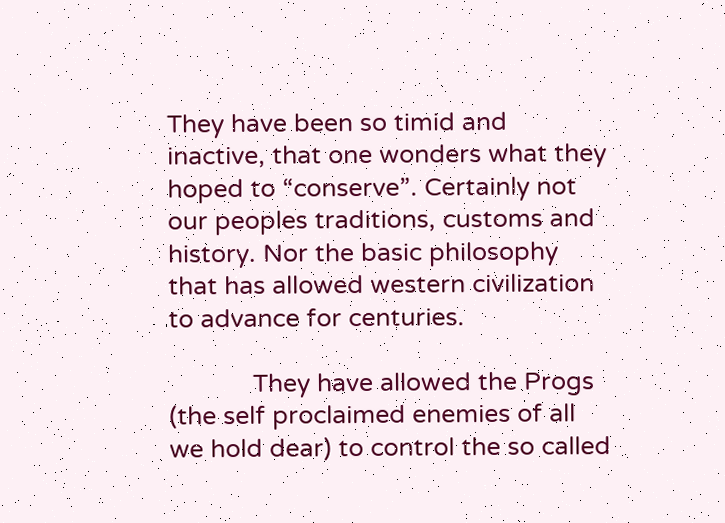They have been so timid and inactive, that one wonders what they hoped to “conserve”. Certainly not our peoples traditions, customs and history. Nor the basic philosophy that has allowed western civilization to advance for centuries.

            They have allowed the Progs (the self proclaimed enemies of all we hold dear) to control the so called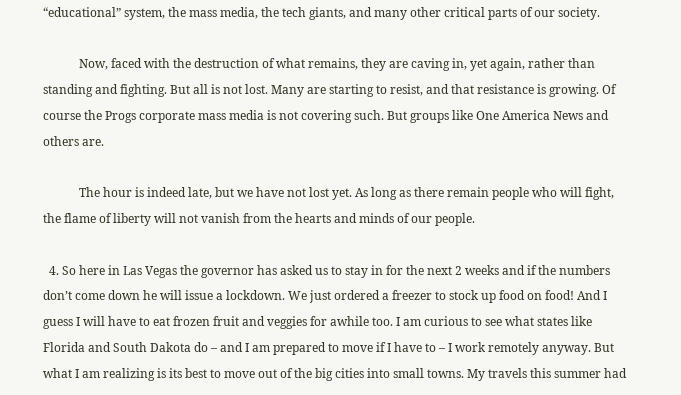“educational” system, the mass media, the tech giants, and many other critical parts of our society.

            Now, faced with the destruction of what remains, they are caving in, yet again, rather than standing and fighting. But all is not lost. Many are starting to resist, and that resistance is growing. Of course the Progs corporate mass media is not covering such. But groups like One America News and others are.

            The hour is indeed late, but we have not lost yet. As long as there remain people who will fight, the flame of liberty will not vanish from the hearts and minds of our people.

  4. So here in Las Vegas the governor has asked us to stay in for the next 2 weeks and if the numbers don’t come down he will issue a lockdown. We just ordered a freezer to stock up food on food! And I guess I will have to eat frozen fruit and veggies for awhile too. I am curious to see what states like Florida and South Dakota do – and I am prepared to move if I have to – I work remotely anyway. But what I am realizing is its best to move out of the big cities into small towns. My travels this summer had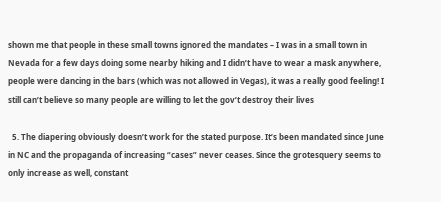shown me that people in these small towns ignored the mandates – I was in a small town in Nevada for a few days doing some nearby hiking and I didn’t have to wear a mask anywhere, people were dancing in the bars (which was not allowed in Vegas), it was a really good feeling! I still can’t believe so many people are willing to let the gov’t destroy their lives

  5. The diapering obviously doesn’t work for the stated purpose. It’s been mandated since June in NC and the propaganda of increasing “cases” never ceases. Since the grotesquery seems to only increase as well, constant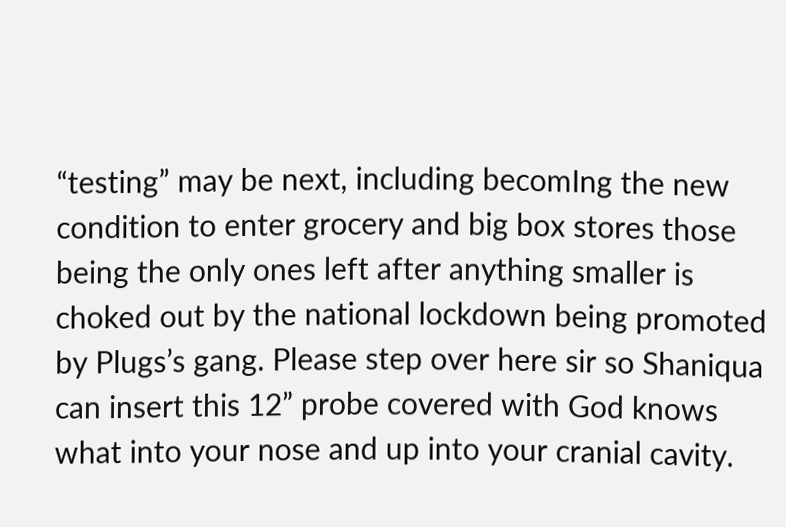“testing” may be next, including becomIng the new condition to enter grocery and big box stores those being the only ones left after anything smaller is choked out by the national lockdown being promoted by Plugs’s gang. Please step over here sir so Shaniqua can insert this 12” probe covered with God knows what into your nose and up into your cranial cavity.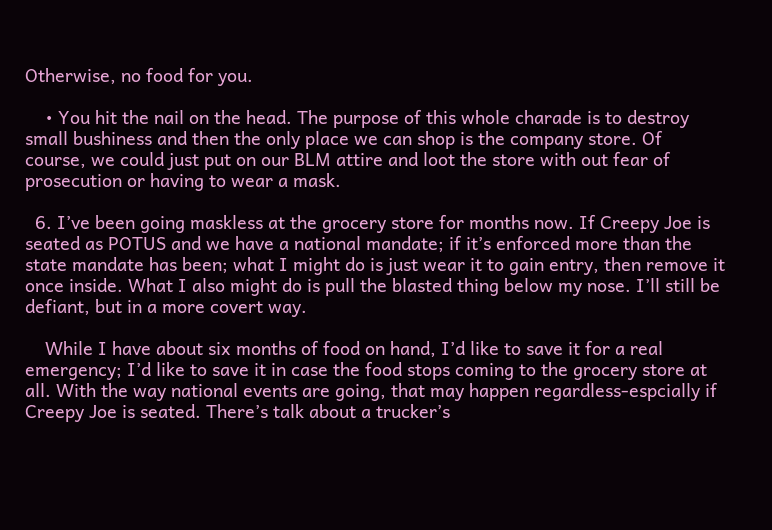Otherwise, no food for you.

    • You hit the nail on the head. The purpose of this whole charade is to destroy small bushiness and then the only place we can shop is the company store. Of course, we could just put on our BLM attire and loot the store with out fear of prosecution or having to wear a mask.

  6. I’ve been going maskless at the grocery store for months now. If Creepy Joe is seated as POTUS and we have a national mandate; if it’s enforced more than the state mandate has been; what I might do is just wear it to gain entry, then remove it once inside. What I also might do is pull the blasted thing below my nose. I’ll still be defiant, but in a more covert way.

    While I have about six months of food on hand, I’d like to save it for a real emergency; I’d like to save it in case the food stops coming to the grocery store at all. With the way national events are going, that may happen regardless-espcially if Creepy Joe is seated. There’s talk about a trucker’s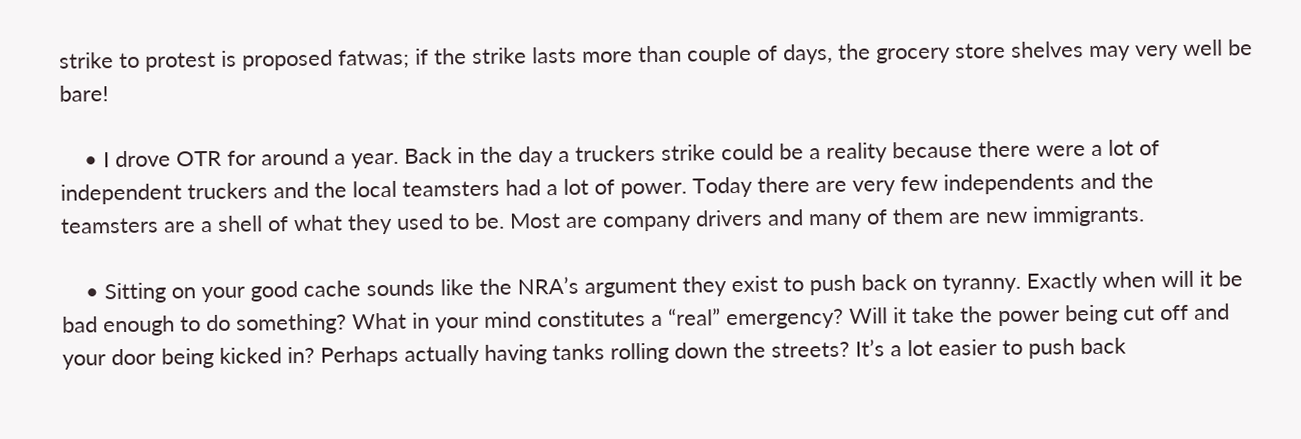strike to protest is proposed fatwas; if the strike lasts more than couple of days, the grocery store shelves may very well be bare!

    • I drove OTR for around a year. Back in the day a truckers strike could be a reality because there were a lot of independent truckers and the local teamsters had a lot of power. Today there are very few independents and the teamsters are a shell of what they used to be. Most are company drivers and many of them are new immigrants.

    • Sitting on your good cache sounds like the NRA’s argument they exist to push back on tyranny. Exactly when will it be bad enough to do something? What in your mind constitutes a “real” emergency? Will it take the power being cut off and your door being kicked in? Perhaps actually having tanks rolling down the streets? It’s a lot easier to push back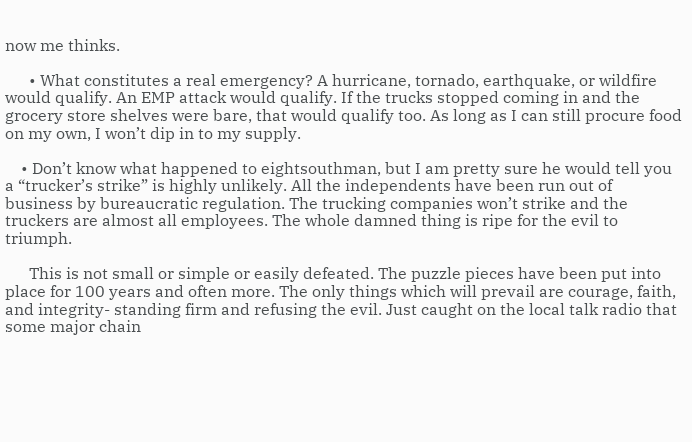now me thinks.

      • What constitutes a real emergency? A hurricane, tornado, earthquake, or wildfire would qualify. An EMP attack would qualify. If the trucks stopped coming in and the grocery store shelves were bare, that would qualify too. As long as I can still procure food on my own, I won’t dip in to my supply.

    • Don’t know what happened to eightsouthman, but I am pretty sure he would tell you a “trucker’s strike” is highly unlikely. All the independents have been run out of business by bureaucratic regulation. The trucking companies won’t strike and the truckers are almost all employees. The whole damned thing is ripe for the evil to triumph.

      This is not small or simple or easily defeated. The puzzle pieces have been put into place for 100 years and often more. The only things which will prevail are courage, faith, and integrity- standing firm and refusing the evil. Just caught on the local talk radio that some major chain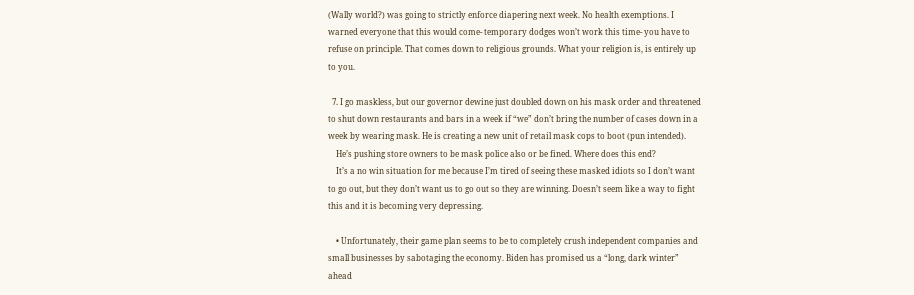(Wally world?) was going to strictly enforce diapering next week. No health exemptions. I warned everyone that this would come- temporary dodges won’t work this time- you have to refuse on principle. That comes down to religious grounds. What your religion is, is entirely up to you.

  7. I go maskless, but our governor dewine just doubled down on his mask order and threatened to shut down restaurants and bars in a week if “we” don’t bring the number of cases down in a week by wearing mask. He is creating a new unit of retail mask cops to boot (pun intended).
    He’s pushing store owners to be mask police also or be fined. Where does this end?
    It’s a no win situation for me because I’m tired of seeing these masked idiots so I don’t want to go out, but they don’t want us to go out so they are winning. Doesn’t seem like a way to fight this and it is becoming very depressing.

    • Unfortunately, their game plan seems to be to completely crush independent companies and small businesses by sabotaging the economy. Biden has promised us a “long, dark winter” ahead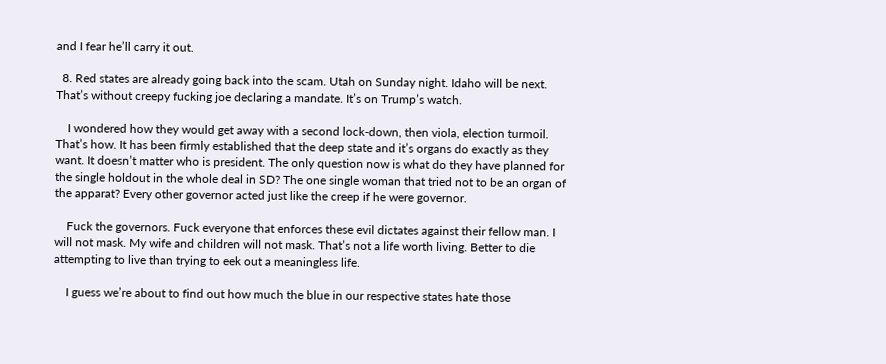and I fear he’ll carry it out.

  8. Red states are already going back into the scam. Utah on Sunday night. Idaho will be next. That’s without creepy fucking joe declaring a mandate. It’s on Trump’s watch.

    I wondered how they would get away with a second lock-down, then viola, election turmoil. That’s how. It has been firmly established that the deep state and it’s organs do exactly as they want. It doesn’t matter who is president. The only question now is what do they have planned for the single holdout in the whole deal in SD? The one single woman that tried not to be an organ of the apparat? Every other governor acted just like the creep if he were governor.

    Fuck the governors. Fuck everyone that enforces these evil dictates against their fellow man. I will not mask. My wife and children will not mask. That’s not a life worth living. Better to die attempting to live than trying to eek out a meaningless life.

    I guess we’re about to find out how much the blue in our respective states hate those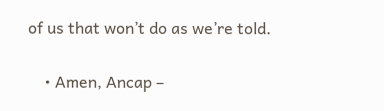of us that won’t do as we’re told.

    • Amen, Ancap –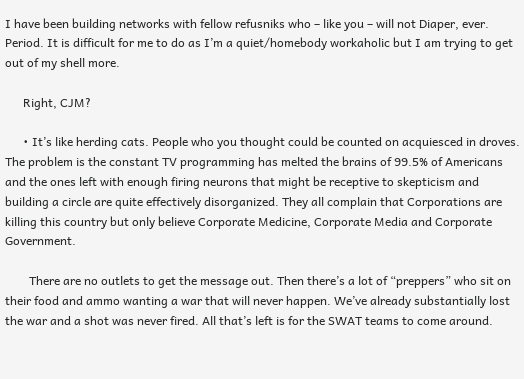I have been building networks with fellow refusniks who – like you – will not Diaper, ever. Period. It is difficult for me to do as I’m a quiet/homebody workaholic but I am trying to get out of my shell more.

      Right, CJM?

      • It’s like herding cats. People who you thought could be counted on acquiesced in droves. The problem is the constant TV programming has melted the brains of 99.5% of Americans and the ones left with enough firing neurons that might be receptive to skepticism and building a circle are quite effectively disorganized. They all complain that Corporations are killing this country but only believe Corporate Medicine, Corporate Media and Corporate Government.

        There are no outlets to get the message out. Then there’s a lot of “preppers” who sit on their food and ammo wanting a war that will never happen. We’ve already substantially lost the war and a shot was never fired. All that’s left is for the SWAT teams to come around.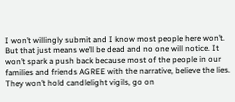I won’t willingly submit and I know most people here won’t. But that just means we’ll be dead and no one will notice. It won’t spark a push back because most of the people in our families and friends AGREE with the narrative, believe the lies. They won’t hold candlelight vigils, go on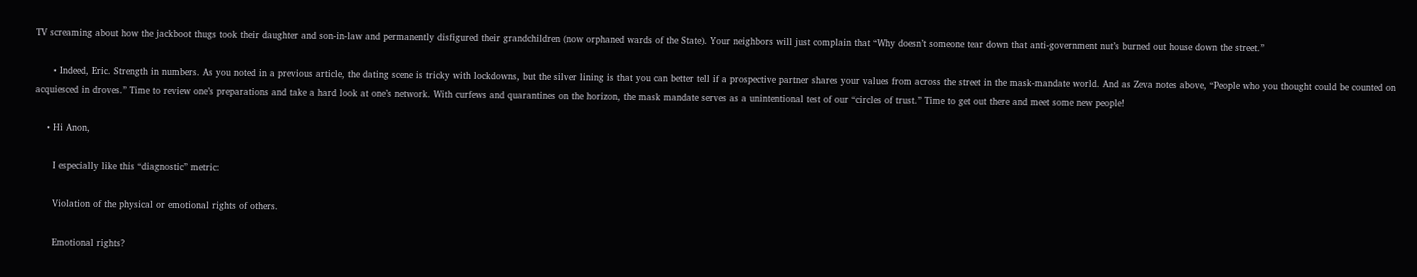TV screaming about how the jackboot thugs took their daughter and son-in-law and permanently disfigured their grandchildren (now orphaned wards of the State). Your neighbors will just complain that “Why doesn’t someone tear down that anti-government nut’s burned out house down the street.”

      • Indeed, Eric. Strength in numbers. As you noted in a previous article, the dating scene is tricky with lockdowns, but the silver lining is that you can better tell if a prospective partner shares your values from across the street in the mask-mandate world. And as Zeva notes above, “People who you thought could be counted on acquiesced in droves.” Time to review one’s preparations and take a hard look at one’s network. With curfews and quarantines on the horizon, the mask mandate serves as a unintentional test of our “circles of trust.” Time to get out there and meet some new people!

    • Hi Anon,

      I especially like this “diagnostic” metric:

      Violation of the physical or emotional rights of others.

      Emotional rights?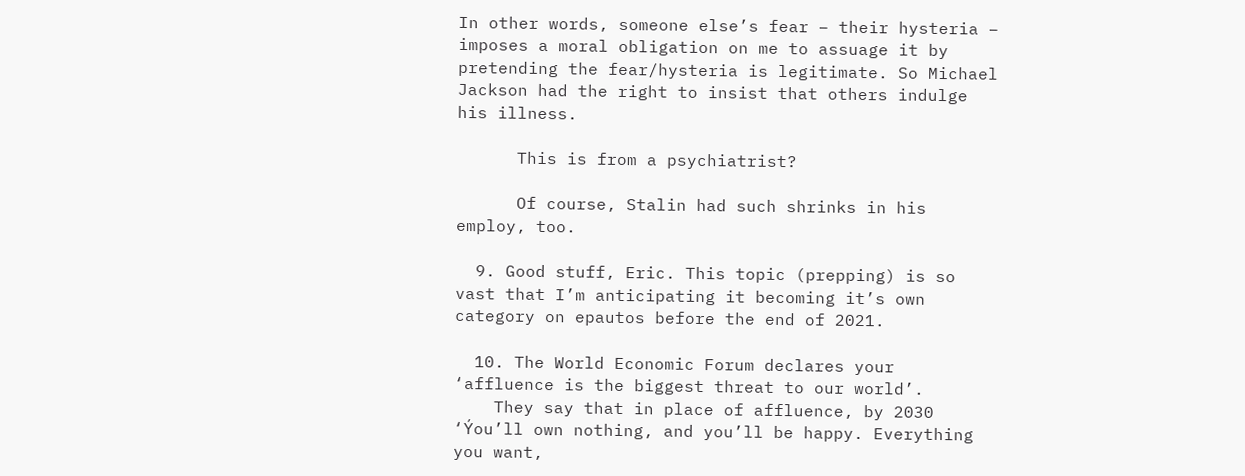In other words, someone else’s fear – their hysteria – imposes a moral obligation on me to assuage it by pretending the fear/hysteria is legitimate. So Michael Jackson had the right to insist that others indulge his illness.

      This is from a psychiatrist?

      Of course, Stalin had such shrinks in his employ, too.

  9. Good stuff, Eric. This topic (prepping) is so vast that I’m anticipating it becoming it’s own category on epautos before the end of 2021.

  10. The World Economic Forum declares your ‘affluence is the biggest threat to our world’.
    They say that in place of affluence, by 2030 ‘Ýou’ll own nothing, and you’ll be happy. Everything you want,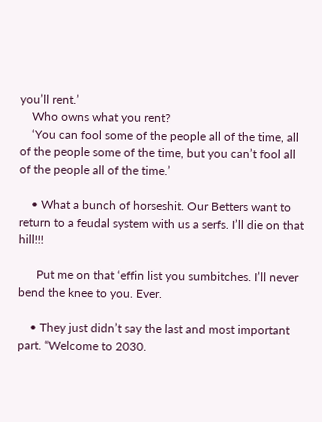you’ll rent.’
    Who owns what you rent?
    ‘You can fool some of the people all of the time, all of the people some of the time, but you can’t fool all of the people all of the time.’

    • What a bunch of horseshit. Our Betters want to return to a feudal system with us a serfs. I’ll die on that hill!!!

      Put me on that ‘effin list you sumbitches. I’ll never bend the knee to you. Ever.

    • They just didn’t say the last and most important part. “Welcome to 2030.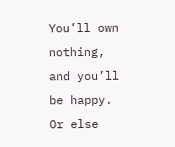You’ll own nothing, and you’ll be happy. Or else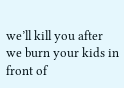we’ll kill you after we burn your kids in front of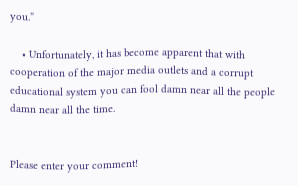you.”

    • Unfortunately, it has become apparent that with cooperation of the major media outlets and a corrupt educational system you can fool damn near all the people damn near all the time.


Please enter your comment!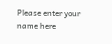Please enter your name here